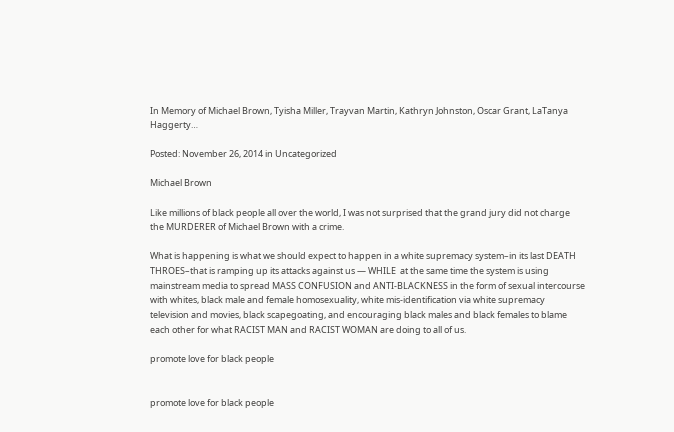In Memory of Michael Brown, Tyisha Miller, Trayvan Martin, Kathryn Johnston, Oscar Grant, LaTanya Haggerty…

Posted: November 26, 2014 in Uncategorized

Michael Brown

Like millions of black people all over the world, I was not surprised that the grand jury did not charge the MURDERER of Michael Brown with a crime.

What is happening is what we should expect to happen in a white supremacy system–in its last DEATH THROES–that is ramping up its attacks against us — WHILE  at the same time the system is using mainstream media to spread MASS CONFUSION and ANTI-BLACKNESS in the form of sexual intercourse with whites, black male and female homosexuality, white mis-identification via white supremacy television and movies, black scapegoating, and encouraging black males and black females to blame each other for what RACIST MAN and RACIST WOMAN are doing to all of us.

promote love for black people


promote love for black people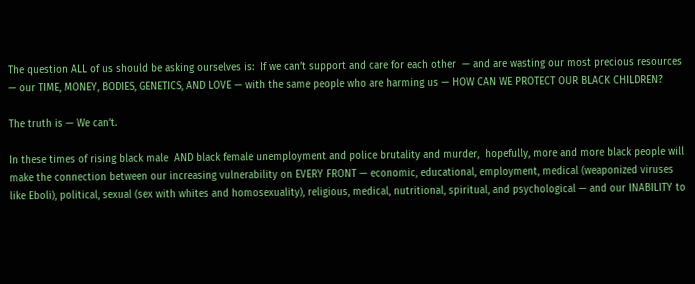The question ALL of us should be asking ourselves is:  If we can’t support and care for each other  — and are wasting our most precious resources — our TIME, MONEY, BODIES, GENETICS, AND LOVE — with the same people who are harming us — HOW CAN WE PROTECT OUR BLACK CHILDREN?

The truth is — We can’t.

In these times of rising black male  AND black female unemployment and police brutality and murder,  hopefully, more and more black people will make the connection between our increasing vulnerability on EVERY FRONT — economic, educational, employment, medical (weaponized viruses like Eboli), political, sexual (sex with whites and homosexuality), religious, medical, nutritional, spiritual, and psychological — and our INABILITY to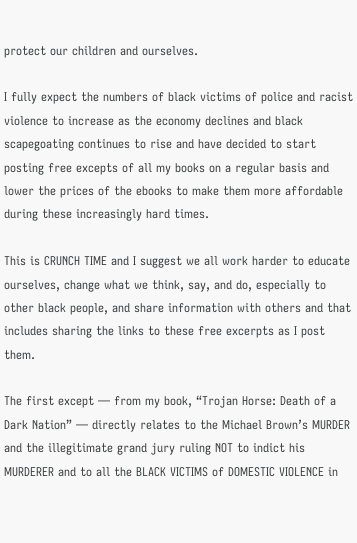protect our children and ourselves.

I fully expect the numbers of black victims of police and racist violence to increase as the economy declines and black scapegoating continues to rise and have decided to start posting free excepts of all my books on a regular basis and lower the prices of the ebooks to make them more affordable during these increasingly hard times.

This is CRUNCH TIME and I suggest we all work harder to educate ourselves, change what we think, say, and do, especially to other black people, and share information with others and that includes sharing the links to these free excerpts as I post them.

The first except — from my book, “Trojan Horse: Death of a Dark Nation” — directly relates to the Michael Brown’s MURDER and the illegitimate grand jury ruling NOT to indict his MURDERER and to all the BLACK VICTIMS of DOMESTIC VIOLENCE in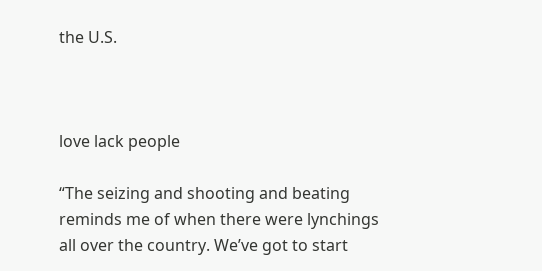the U.S.



love lack people

“The seizing and shooting and beating reminds me of when there were lynchings all over the country. We’ve got to start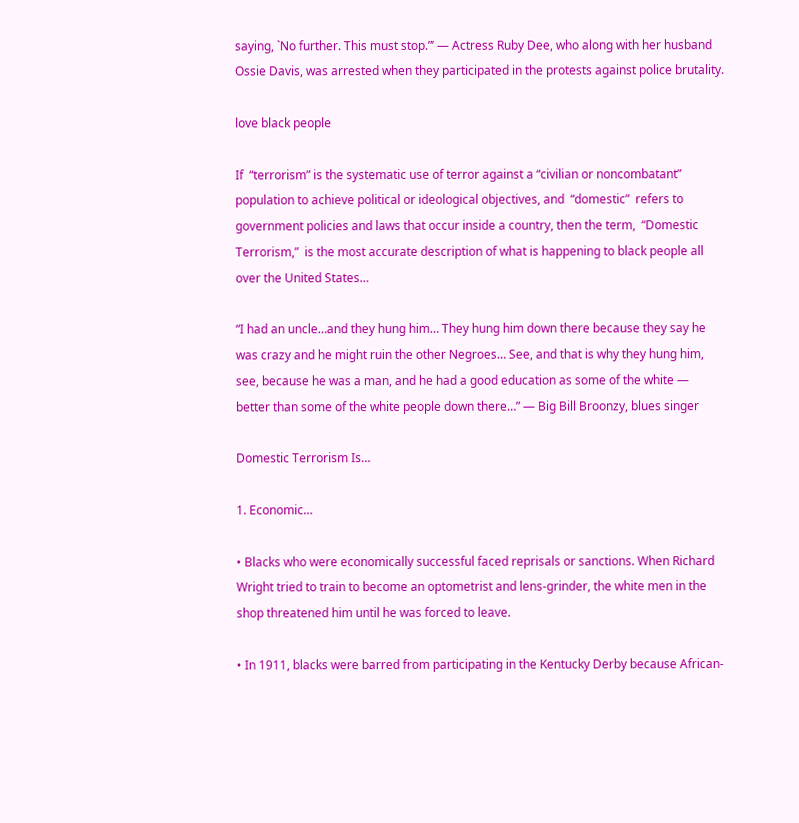saying, `No further. This must stop.”’ — Actress Ruby Dee, who along with her husband Ossie Davis, was arrested when they participated in the protests against police brutality.

love black people

If  “terrorism” is the systematic use of terror against a “civilian or noncombatant” population to achieve political or ideological objectives, and  “domestic”  refers to government policies and laws that occur inside a country, then the term,  “Domestic Terrorism,”  is the most accurate description of what is happening to black people all over the United States…

“I had an uncle…and they hung him… They hung him down there because they say he was crazy and he might ruin the other Negroes… See, and that is why they hung him, see, because he was a man, and he had a good education as some of the white — better than some of the white people down there…” — Big Bill Broonzy, blues singer

Domestic Terrorism Is…

1. Economic…

• Blacks who were economically successful faced reprisals or sanctions. When Richard Wright tried to train to become an optometrist and lens-grinder, the white men in the shop threatened him until he was forced to leave.

• In 1911, blacks were barred from participating in the Kentucky Derby because African-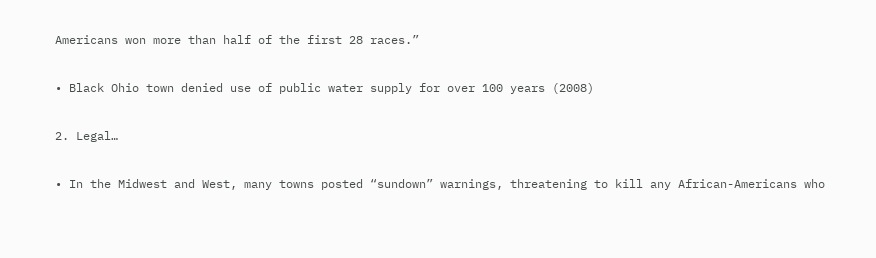Americans won more than half of the first 28 races.”

• Black Ohio town denied use of public water supply for over 100 years (2008)

2. Legal…

• In the Midwest and West, many towns posted “sundown” warnings, threatening to kill any African-Americans who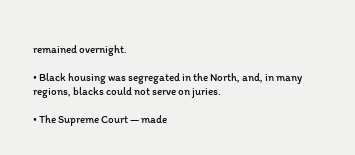remained overnight.

• Black housing was segregated in the North, and, in many regions, blacks could not serve on juries.

• The Supreme Court — made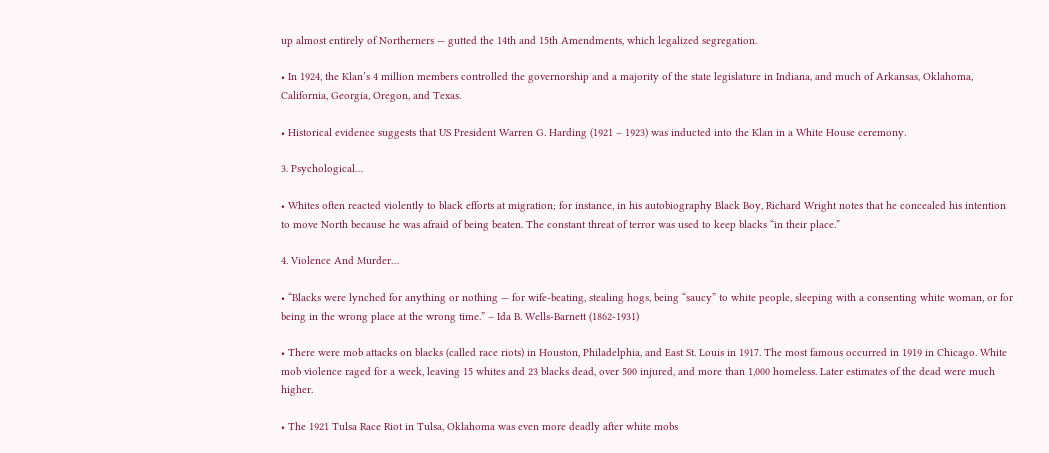up almost entirely of Northerners — gutted the 14th and 15th Amendments, which legalized segregation.

• In 1924, the Klan’s 4 million members controlled the governorship and a majority of the state legislature in Indiana, and much of Arkansas, Oklahoma, California, Georgia, Oregon, and Texas.

• Historical evidence suggests that US President Warren G. Harding (1921 – 1923) was inducted into the Klan in a White House ceremony.

3. Psychological…

• Whites often reacted violently to black efforts at migration; for instance, in his autobiography Black Boy, Richard Wright notes that he concealed his intention to move North because he was afraid of being beaten. The constant threat of terror was used to keep blacks “in their place.”

4. Violence And Murder…

• “Blacks were lynched for anything or nothing — for wife-beating, stealing hogs, being “saucy” to white people, sleeping with a consenting white woman, or for being in the wrong place at the wrong time.” – Ida B. Wells-Barnett (1862-1931)

• There were mob attacks on blacks (called race riots) in Houston, Philadelphia, and East St. Louis in 1917. The most famous occurred in 1919 in Chicago. White mob violence raged for a week, leaving 15 whites and 23 blacks dead, over 500 injured, and more than 1,000 homeless. Later estimates of the dead were much higher.

• The 1921 Tulsa Race Riot in Tulsa, Oklahoma was even more deadly after white mobs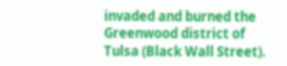invaded and burned the Greenwood district of Tulsa (Black Wall Street).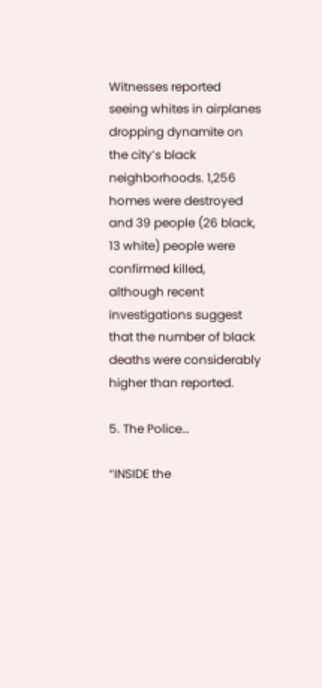Witnesses reported seeing whites in airplanes dropping dynamite on the city’s black neighborhoods. 1,256 homes were destroyed and 39 people (26 black, 13 white) people were confirmed killed, although recent investigations suggest that the number of black deaths were considerably higher than reported.

5. The Police…

“INSIDE the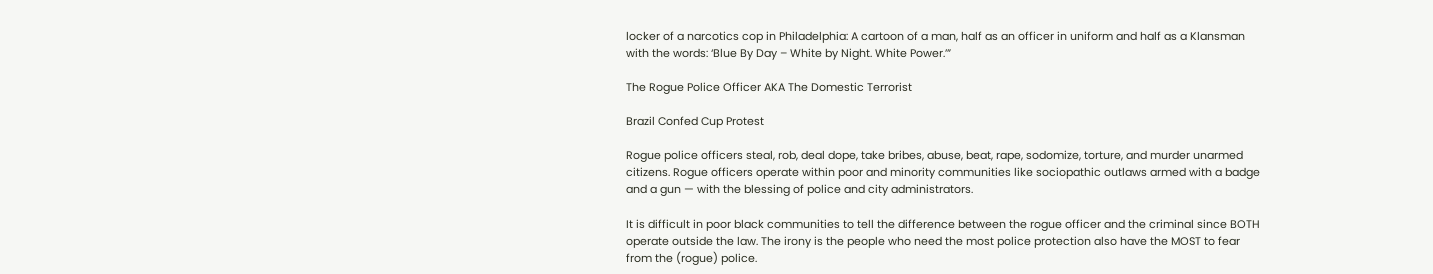locker of a narcotics cop in Philadelphia: A cartoon of a man, half as an officer in uniform and half as a Klansman with the words: ‘Blue By Day – White by Night. White Power.’”

The Rogue Police Officer AKA The Domestic Terrorist

Brazil Confed Cup Protest

Rogue police officers steal, rob, deal dope, take bribes, abuse, beat, rape, sodomize, torture, and murder unarmed citizens. Rogue officers operate within poor and minority communities like sociopathic outlaws armed with a badge and a gun — with the blessing of police and city administrators.

It is difficult in poor black communities to tell the difference between the rogue officer and the criminal since BOTH operate outside the law. The irony is the people who need the most police protection also have the MOST to fear from the (rogue) police.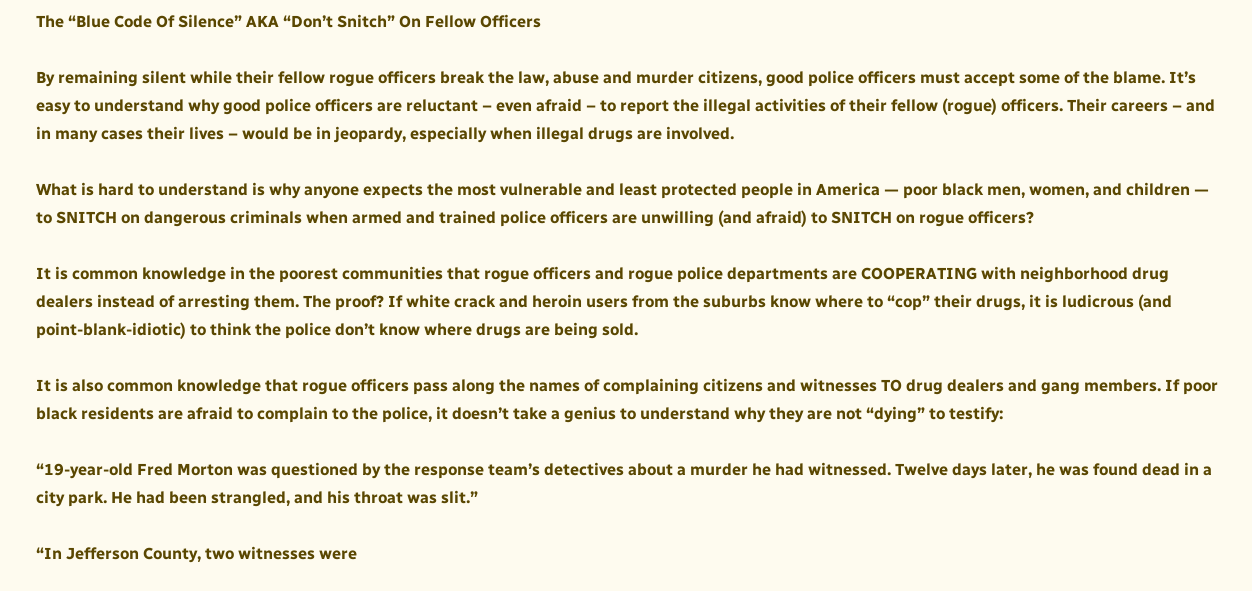The “Blue Code Of Silence” AKA “Don’t Snitch” On Fellow Officers

By remaining silent while their fellow rogue officers break the law, abuse and murder citizens, good police officers must accept some of the blame. It’s easy to understand why good police officers are reluctant – even afraid – to report the illegal activities of their fellow (rogue) officers. Their careers – and in many cases their lives – would be in jeopardy, especially when illegal drugs are involved.

What is hard to understand is why anyone expects the most vulnerable and least protected people in America — poor black men, women, and children — to SNITCH on dangerous criminals when armed and trained police officers are unwilling (and afraid) to SNITCH on rogue officers?

It is common knowledge in the poorest communities that rogue officers and rogue police departments are COOPERATING with neighborhood drug dealers instead of arresting them. The proof? If white crack and heroin users from the suburbs know where to “cop” their drugs, it is ludicrous (and point-blank-idiotic) to think the police don’t know where drugs are being sold.

It is also common knowledge that rogue officers pass along the names of complaining citizens and witnesses TO drug dealers and gang members. If poor black residents are afraid to complain to the police, it doesn’t take a genius to understand why they are not “dying” to testify:

“19-year-old Fred Morton was questioned by the response team’s detectives about a murder he had witnessed. Twelve days later, he was found dead in a city park. He had been strangled, and his throat was slit.”

“In Jefferson County, two witnesses were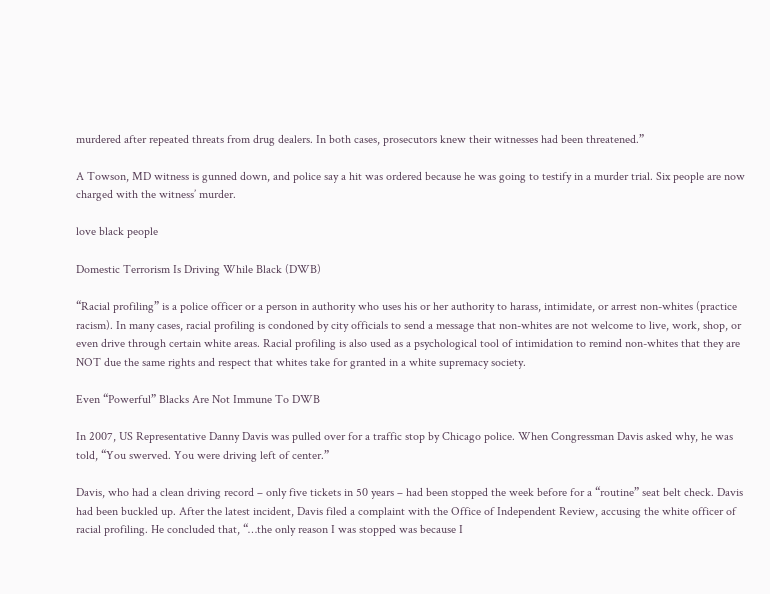murdered after repeated threats from drug dealers. In both cases, prosecutors knew their witnesses had been threatened.”

A Towson, MD witness is gunned down, and police say a hit was ordered because he was going to testify in a murder trial. Six people are now charged with the witness’ murder.

love black people

Domestic Terrorism Is Driving While Black (DWB)

“Racial profiling” is a police officer or a person in authority who uses his or her authority to harass, intimidate, or arrest non-whites (practice racism). In many cases, racial profiling is condoned by city officials to send a message that non-whites are not welcome to live, work, shop, or even drive through certain white areas. Racial profiling is also used as a psychological tool of intimidation to remind non-whites that they are NOT due the same rights and respect that whites take for granted in a white supremacy society.

Even “Powerful” Blacks Are Not Immune To DWB

In 2007, US Representative Danny Davis was pulled over for a traffic stop by Chicago police. When Congressman Davis asked why, he was told, “You swerved. You were driving left of center.”

Davis, who had a clean driving record – only five tickets in 50 years – had been stopped the week before for a “routine” seat belt check. Davis had been buckled up. After the latest incident, Davis filed a complaint with the Office of Independent Review, accusing the white officer of racial profiling. He concluded that, “…the only reason I was stopped was because I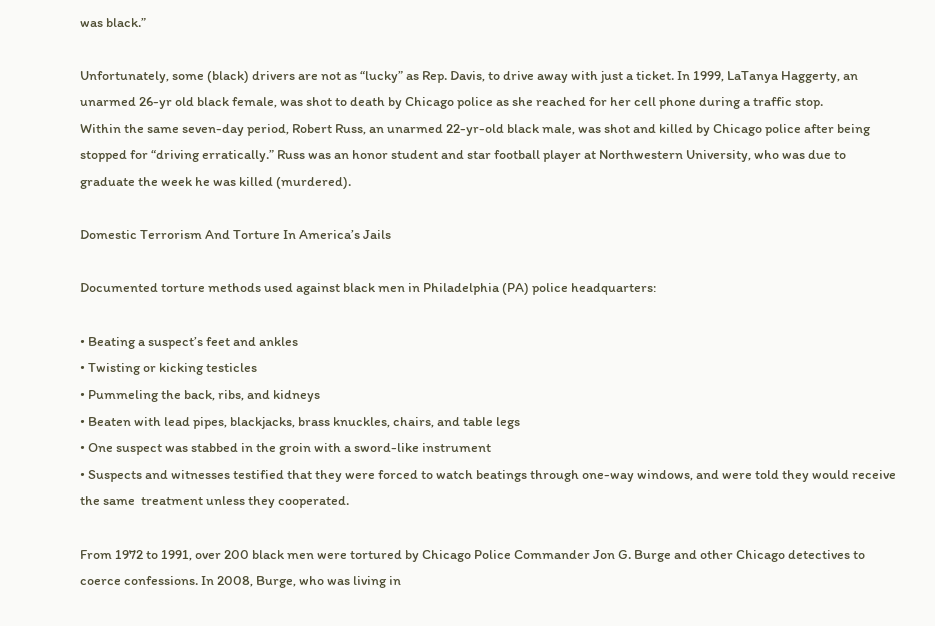was black.”

Unfortunately, some (black) drivers are not as “lucky” as Rep. Davis, to drive away with just a ticket. In 1999, LaTanya Haggerty, an unarmed 26-yr old black female, was shot to death by Chicago police as she reached for her cell phone during a traffic stop.
Within the same seven-day period, Robert Russ, an unarmed 22-yr-old black male, was shot and killed by Chicago police after being stopped for “driving erratically.” Russ was an honor student and star football player at Northwestern University, who was due to graduate the week he was killed (murdered).

Domestic Terrorism And Torture In America’s Jails

Documented torture methods used against black men in Philadelphia (PA) police headquarters:

• Beating a suspect’s feet and ankles
• Twisting or kicking testicles
• Pummeling the back, ribs, and kidneys
• Beaten with lead pipes, blackjacks, brass knuckles, chairs, and table legs
• One suspect was stabbed in the groin with a sword-like instrument
• Suspects and witnesses testified that they were forced to watch beatings through one-way windows, and were told they would receive the same  treatment unless they cooperated.

From 1972 to 1991, over 200 black men were tortured by Chicago Police Commander Jon G. Burge and other Chicago detectives to coerce confessions. In 2008, Burge, who was living in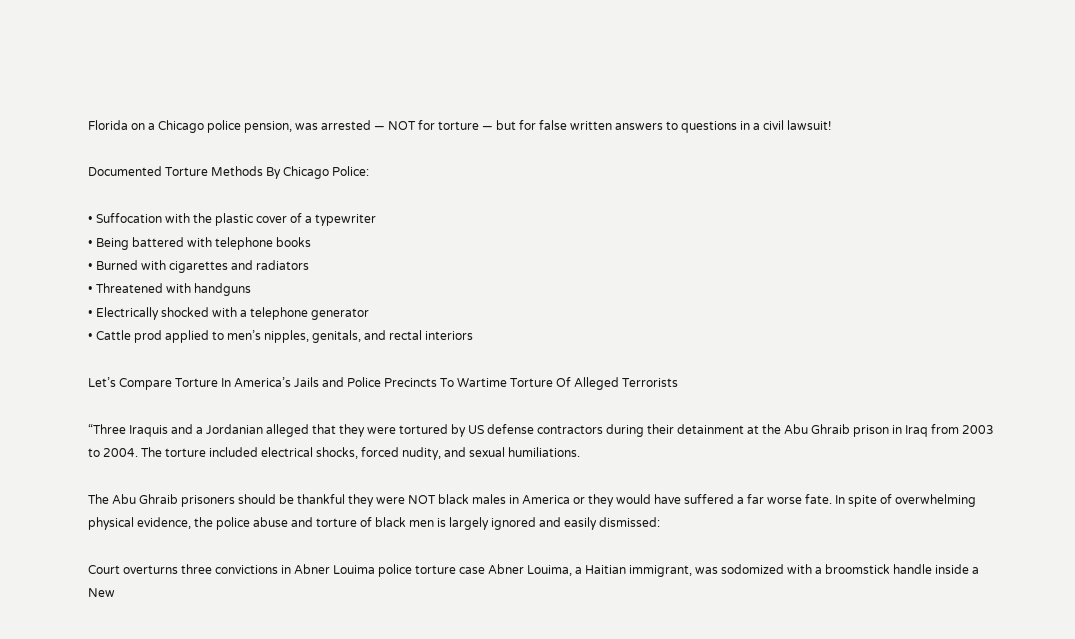Florida on a Chicago police pension, was arrested — NOT for torture — but for false written answers to questions in a civil lawsuit!

Documented Torture Methods By Chicago Police:

• Suffocation with the plastic cover of a typewriter
• Being battered with telephone books
• Burned with cigarettes and radiators
• Threatened with handguns
• Electrically shocked with a telephone generator
• Cattle prod applied to men’s nipples, genitals, and rectal interiors

Let’s Compare Torture In America’s Jails and Police Precincts To Wartime Torture Of Alleged Terrorists

“Three Iraquis and a Jordanian alleged that they were tortured by US defense contractors during their detainment at the Abu Ghraib prison in Iraq from 2003 to 2004. The torture included electrical shocks, forced nudity, and sexual humiliations.

The Abu Ghraib prisoners should be thankful they were NOT black males in America or they would have suffered a far worse fate. In spite of overwhelming physical evidence, the police abuse and torture of black men is largely ignored and easily dismissed:

Court overturns three convictions in Abner Louima police torture case Abner Louima, a Haitian immigrant, was sodomized with a broomstick handle inside a New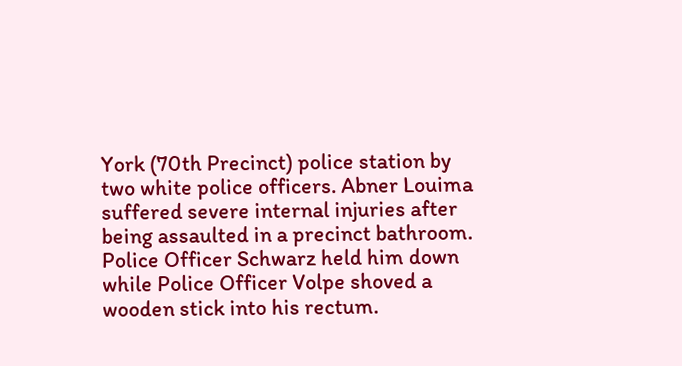York (70th Precinct) police station by two white police officers. Abner Louima suffered severe internal injuries after being assaulted in a precinct bathroom. Police Officer Schwarz held him down while Police Officer Volpe shoved a wooden stick into his rectum.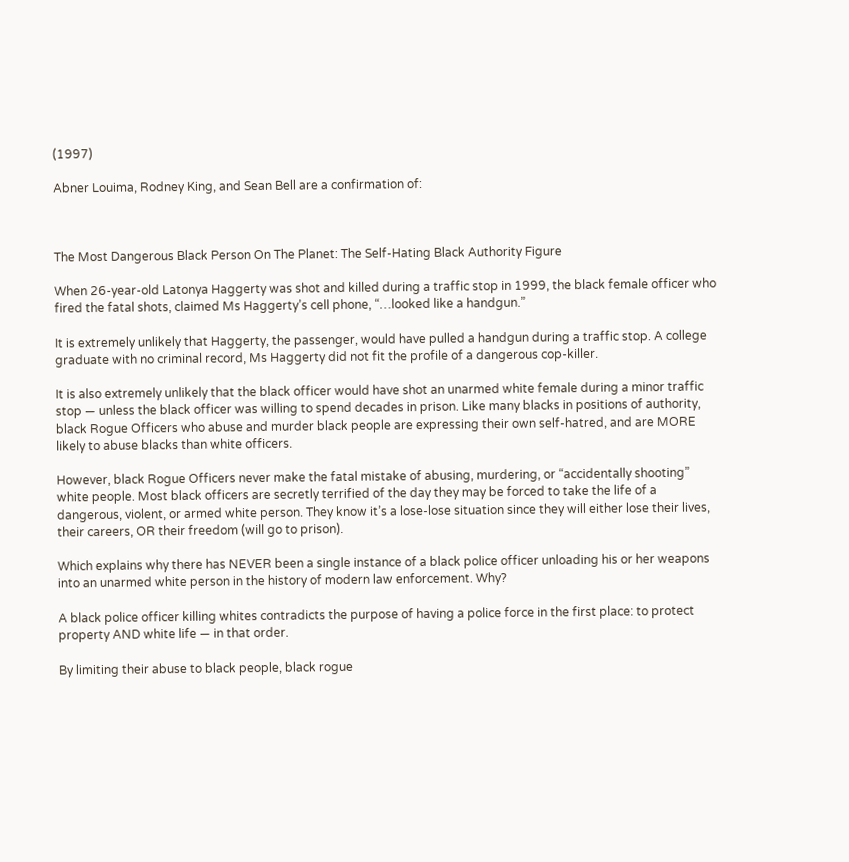(1997)

Abner Louima, Rodney King, and Sean Bell are a confirmation of:



The Most Dangerous Black Person On The Planet: The Self-Hating Black Authority Figure

When 26-year-old Latonya Haggerty was shot and killed during a traffic stop in 1999, the black female officer who fired the fatal shots, claimed Ms Haggerty’s cell phone, “…looked like a handgun.”

It is extremely unlikely that Haggerty, the passenger, would have pulled a handgun during a traffic stop. A college graduate with no criminal record, Ms Haggerty did not fit the profile of a dangerous cop-killer.

It is also extremely unlikely that the black officer would have shot an unarmed white female during a minor traffic stop — unless the black officer was willing to spend decades in prison. Like many blacks in positions of authority, black Rogue Officers who abuse and murder black people are expressing their own self-hatred, and are MORE likely to abuse blacks than white officers.

However, black Rogue Officers never make the fatal mistake of abusing, murdering, or “accidentally shooting” white people. Most black officers are secretly terrified of the day they may be forced to take the life of a dangerous, violent, or armed white person. They know it’s a lose-lose situation since they will either lose their lives, their careers, OR their freedom (will go to prison).

Which explains why there has NEVER been a single instance of a black police officer unloading his or her weapons into an unarmed white person in the history of modern law enforcement. Why?

A black police officer killing whites contradicts the purpose of having a police force in the first place: to protect property AND white life — in that order.

By limiting their abuse to black people, black rogue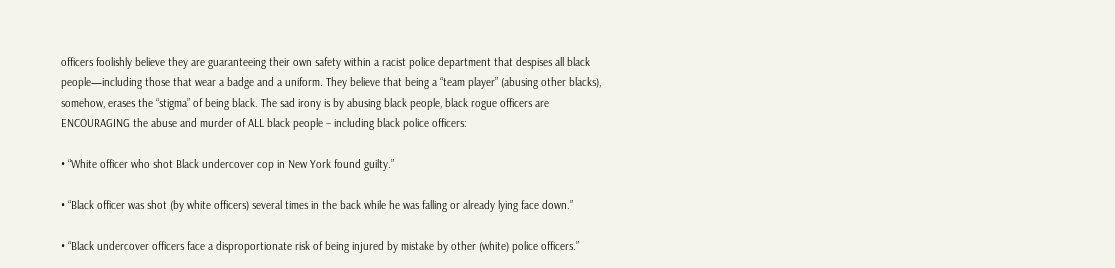officers foolishly believe they are guaranteeing their own safety within a racist police department that despises all black people—including those that wear a badge and a uniform. They believe that being a “team player” (abusing other blacks), somehow, erases the “stigma” of being black. The sad irony is by abusing black people, black rogue officers are ENCOURAGING the abuse and murder of ALL black people – including black police officers:

• “White officer who shot Black undercover cop in New York found guilty.”

• “Black officer was shot (by white officers) several times in the back while he was falling or already lying face down.”

• “Black undercover officers face a disproportionate risk of being injured by mistake by other (white) police officers.”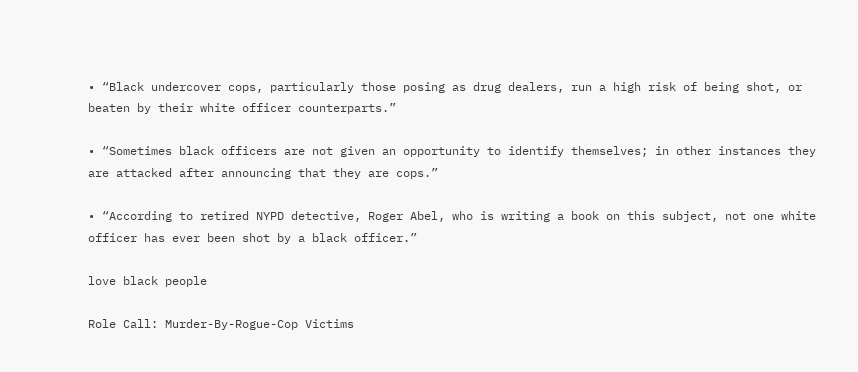• “Black undercover cops, particularly those posing as drug dealers, run a high risk of being shot, or beaten by their white officer counterparts.”

• “Sometimes black officers are not given an opportunity to identify themselves; in other instances they are attacked after announcing that they are cops.”

• “According to retired NYPD detective, Roger Abel, who is writing a book on this subject, not one white officer has ever been shot by a black officer.”

love black people

Role Call: Murder-By-Rogue-Cop Victims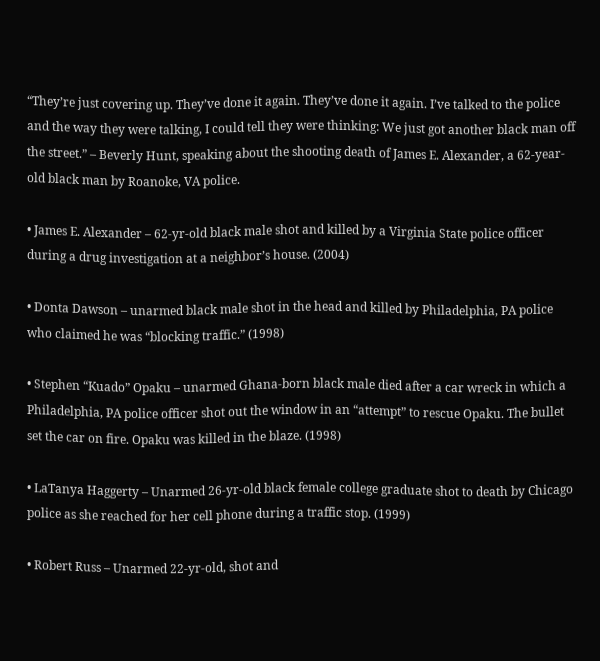“They’re just covering up. They’ve done it again. They’ve done it again. I’ve talked to the police and the way they were talking, I could tell they were thinking: We just got another black man off the street.” – Beverly Hunt, speaking about the shooting death of James E. Alexander, a 62-year-old black man by Roanoke, VA police.

• James E. Alexander – 62-yr-old black male shot and killed by a Virginia State police officer during a drug investigation at a neighbor’s house. (2004)

• Donta Dawson – unarmed black male shot in the head and killed by Philadelphia, PA police who claimed he was “blocking traffic.” (1998)

• Stephen “Kuado” Opaku – unarmed Ghana-born black male died after a car wreck in which a Philadelphia, PA police officer shot out the window in an “attempt” to rescue Opaku. The bullet set the car on fire. Opaku was killed in the blaze. (1998)

• LaTanya Haggerty – Unarmed 26-yr-old black female college graduate shot to death by Chicago police as she reached for her cell phone during a traffic stop. (1999)

• Robert Russ – Unarmed 22-yr-old, shot and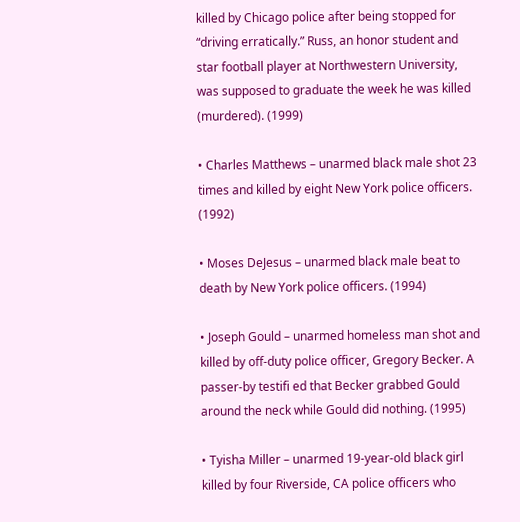killed by Chicago police after being stopped for “driving erratically.” Russ, an honor student and star football player at Northwestern University, was supposed to graduate the week he was killed (murdered). (1999)

• Charles Matthews – unarmed black male shot 23 times and killed by eight New York police officers. (1992)

• Moses DeJesus – unarmed black male beat to death by New York police officers. (1994)

• Joseph Gould – unarmed homeless man shot and killed by off-duty police officer, Gregory Becker. A passer-by testifi ed that Becker grabbed Gould around the neck while Gould did nothing. (1995)

• Tyisha Miller – unarmed 19-year-old black girl killed by four Riverside, CA police officers who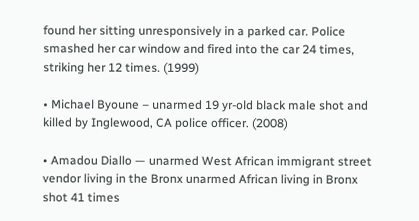found her sitting unresponsively in a parked car. Police smashed her car window and fired into the car 24 times, striking her 12 times. (1999)

• Michael Byoune – unarmed 19 yr-old black male shot and killed by Inglewood, CA police officer. (2008)

• Amadou Diallo — unarmed West African immigrant street vendor living in the Bronx unarmed African living in Bronx shot 41 times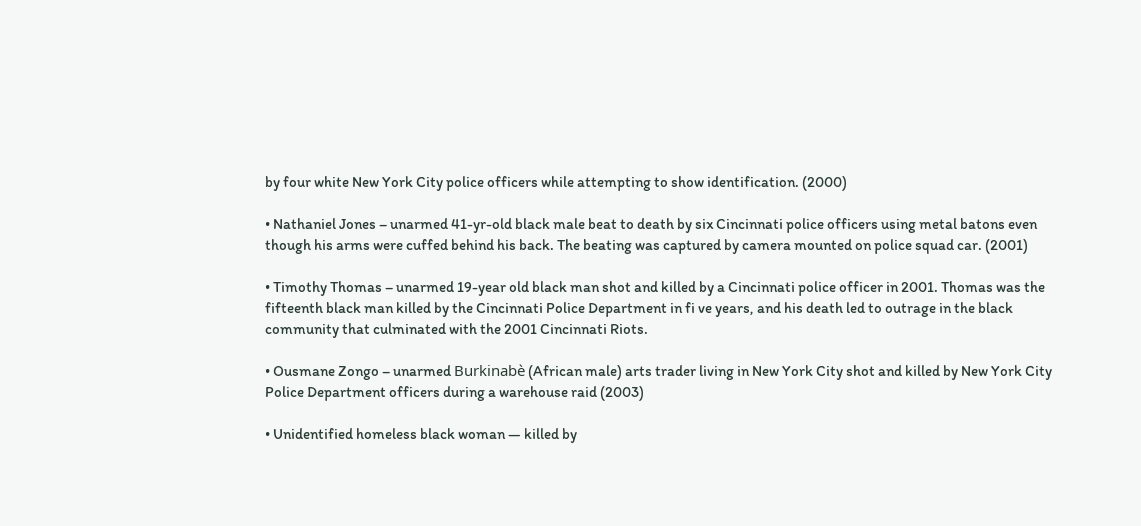by four white New York City police officers while attempting to show identification. (2000)

• Nathaniel Jones – unarmed 41-yr-old black male beat to death by six Cincinnati police officers using metal batons even though his arms were cuffed behind his back. The beating was captured by camera mounted on police squad car. (2001)

• Timothy Thomas – unarmed 19-year old black man shot and killed by a Cincinnati police officer in 2001. Thomas was the fifteenth black man killed by the Cincinnati Police Department in fi ve years, and his death led to outrage in the black community that culminated with the 2001 Cincinnati Riots.

• Ousmane Zongo – unarmed Burkinabè (African male) arts trader living in New York City shot and killed by New York City Police Department officers during a warehouse raid (2003)

• Unidentified homeless black woman — killed by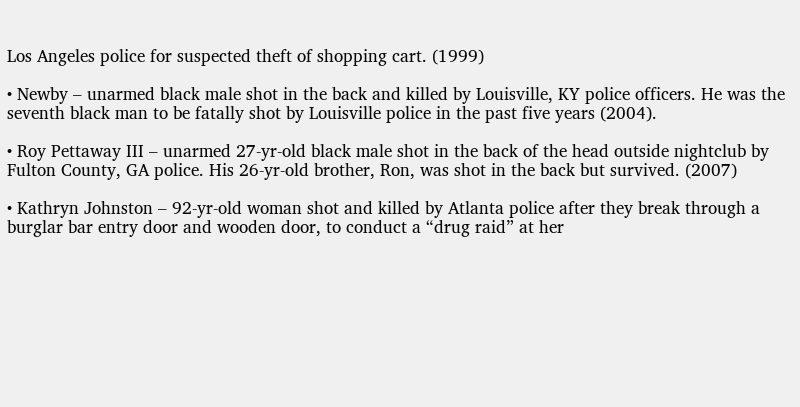Los Angeles police for suspected theft of shopping cart. (1999)

• Newby – unarmed black male shot in the back and killed by Louisville, KY police officers. He was the seventh black man to be fatally shot by Louisville police in the past five years (2004).

• Roy Pettaway III – unarmed 27-yr-old black male shot in the back of the head outside nightclub by Fulton County, GA police. His 26-yr-old brother, Ron, was shot in the back but survived. (2007)

• Kathryn Johnston – 92-yr-old woman shot and killed by Atlanta police after they break through a burglar bar entry door and wooden door, to conduct a “drug raid” at her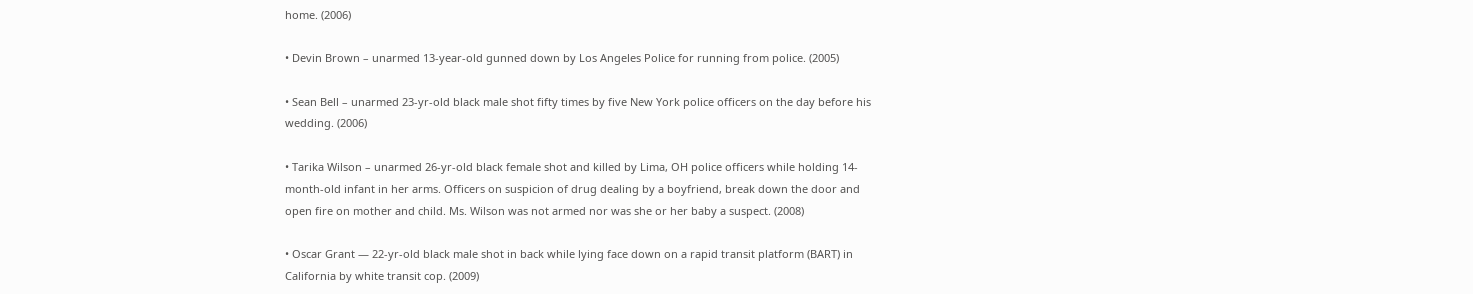home. (2006)

• Devin Brown – unarmed 13-year-old gunned down by Los Angeles Police for running from police. (2005)

• Sean Bell – unarmed 23-yr-old black male shot fifty times by five New York police officers on the day before his wedding. (2006)

• Tarika Wilson – unarmed 26-yr-old black female shot and killed by Lima, OH police officers while holding 14-month-old infant in her arms. Officers on suspicion of drug dealing by a boyfriend, break down the door and open fire on mother and child. Ms. Wilson was not armed nor was she or her baby a suspect. (2008)

• Oscar Grant — 22-yr-old black male shot in back while lying face down on a rapid transit platform (BART) in California by white transit cop. (2009)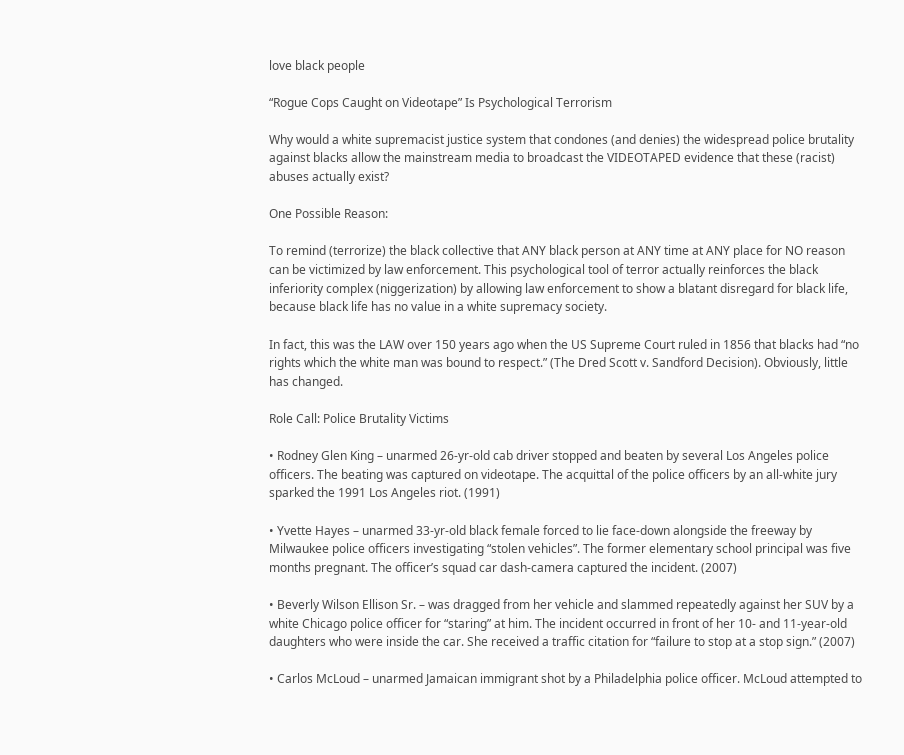love black people

“Rogue Cops Caught on Videotape” Is Psychological Terrorism

Why would a white supremacist justice system that condones (and denies) the widespread police brutality against blacks allow the mainstream media to broadcast the VIDEOTAPED evidence that these (racist) abuses actually exist?

One Possible Reason:

To remind (terrorize) the black collective that ANY black person at ANY time at ANY place for NO reason can be victimized by law enforcement. This psychological tool of terror actually reinforces the black inferiority complex (niggerization) by allowing law enforcement to show a blatant disregard for black life, because black life has no value in a white supremacy society.

In fact, this was the LAW over 150 years ago when the US Supreme Court ruled in 1856 that blacks had “no rights which the white man was bound to respect.” (The Dred Scott v. Sandford Decision). Obviously, little has changed.

Role Call: Police Brutality Victims

• Rodney Glen King – unarmed 26-yr-old cab driver stopped and beaten by several Los Angeles police officers. The beating was captured on videotape. The acquittal of the police officers by an all-white jury sparked the 1991 Los Angeles riot. (1991)

• Yvette Hayes – unarmed 33-yr-old black female forced to lie face-down alongside the freeway by Milwaukee police officers investigating “stolen vehicles”. The former elementary school principal was five months pregnant. The officer’s squad car dash-camera captured the incident. (2007)

• Beverly Wilson Ellison Sr. – was dragged from her vehicle and slammed repeatedly against her SUV by a white Chicago police officer for “staring” at him. The incident occurred in front of her 10- and 11-year-old daughters who were inside the car. She received a traffic citation for “failure to stop at a stop sign.” (2007)

• Carlos McLoud – unarmed Jamaican immigrant shot by a Philadelphia police officer. McLoud attempted to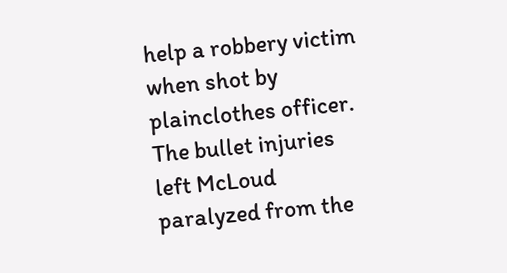help a robbery victim when shot by plainclothes officer. The bullet injuries left McLoud paralyzed from the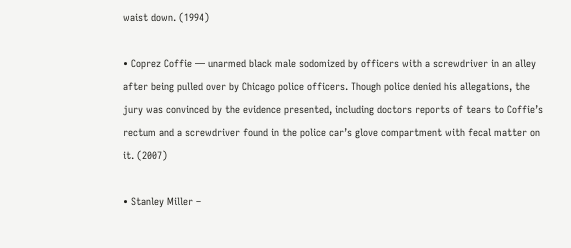waist down. (1994)

• Coprez Coffie — unarmed black male sodomized by officers with a screwdriver in an alley after being pulled over by Chicago police officers. Though police denied his allegations, the jury was convinced by the evidence presented, including doctors reports of tears to Coffie’s rectum and a screwdriver found in the police car’s glove compartment with fecal matter on it. (2007)

• Stanley Miller –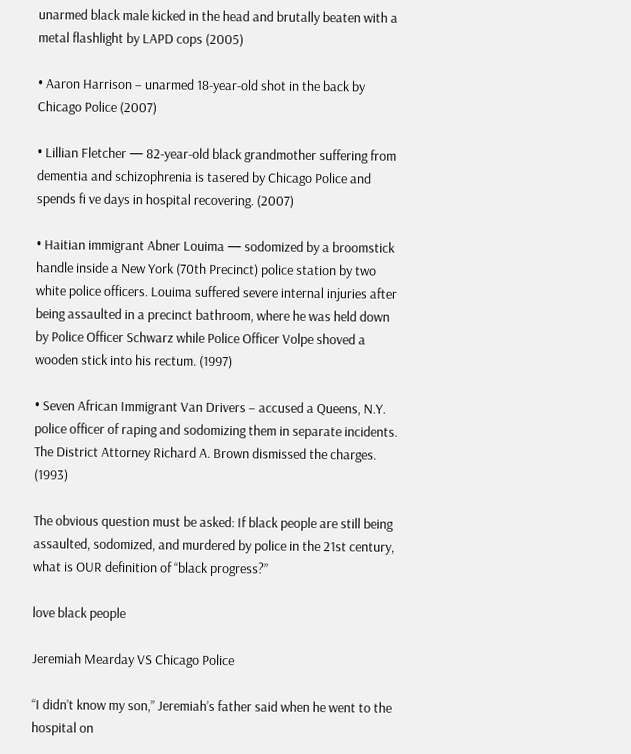unarmed black male kicked in the head and brutally beaten with a metal flashlight by LAPD cops (2005)

• Aaron Harrison – unarmed 18-year-old shot in the back by Chicago Police (2007)

• Lillian Fletcher — 82-year-old black grandmother suffering from dementia and schizophrenia is tasered by Chicago Police and spends fi ve days in hospital recovering. (2007)

• Haitian immigrant Abner Louima — sodomized by a broomstick handle inside a New York (70th Precinct) police station by two white police officers. Louima suffered severe internal injuries after being assaulted in a precinct bathroom, where he was held down by Police Officer Schwarz while Police Officer Volpe shoved a wooden stick into his rectum. (1997)

• Seven African Immigrant Van Drivers – accused a Queens, N.Y. police officer of raping and sodomizing them in separate incidents. The District Attorney Richard A. Brown dismissed the charges. (1993)

The obvious question must be asked: If black people are still being assaulted, sodomized, and murdered by police in the 21st century, what is OUR definition of “black progress?”

love black people

Jeremiah Mearday VS Chicago Police

“I didn’t know my son,” Jeremiah’s father said when he went to the hospital on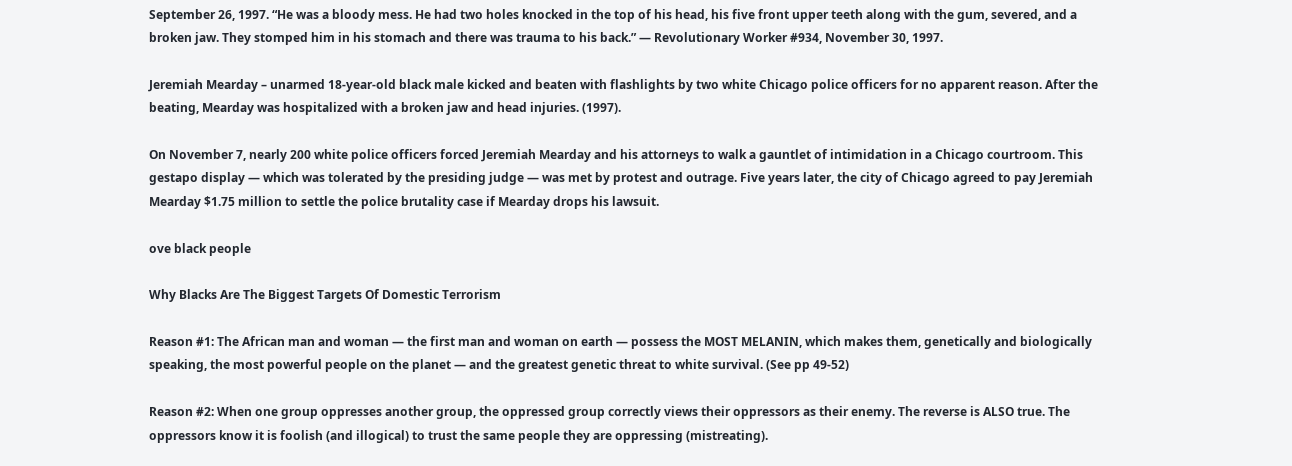September 26, 1997. “He was a bloody mess. He had two holes knocked in the top of his head, his five front upper teeth along with the gum, severed, and a broken jaw. They stomped him in his stomach and there was trauma to his back.” — Revolutionary Worker #934, November 30, 1997.

Jeremiah Mearday – unarmed 18-year-old black male kicked and beaten with flashlights by two white Chicago police officers for no apparent reason. After the beating, Mearday was hospitalized with a broken jaw and head injuries. (1997).

On November 7, nearly 200 white police officers forced Jeremiah Mearday and his attorneys to walk a gauntlet of intimidation in a Chicago courtroom. This gestapo display — which was tolerated by the presiding judge — was met by protest and outrage. Five years later, the city of Chicago agreed to pay Jeremiah Mearday $1.75 million to settle the police brutality case if Mearday drops his lawsuit.

ove black people

Why Blacks Are The Biggest Targets Of Domestic Terrorism

Reason #1: The African man and woman — the first man and woman on earth — possess the MOST MELANIN, which makes them, genetically and biologically speaking, the most powerful people on the planet — and the greatest genetic threat to white survival. (See pp 49-52)

Reason #2: When one group oppresses another group, the oppressed group correctly views their oppressors as their enemy. The reverse is ALSO true. The oppressors know it is foolish (and illogical) to trust the same people they are oppressing (mistreating).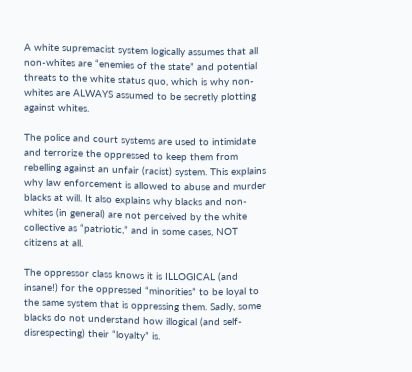A white supremacist system logically assumes that all non-whites are “enemies of the state” and potential threats to the white status quo, which is why non-whites are ALWAYS assumed to be secretly plotting against whites.

The police and court systems are used to intimidate and terrorize the oppressed to keep them from rebelling against an unfair (racist) system. This explains why law enforcement is allowed to abuse and murder blacks at will. It also explains why blacks and non-whites (in general) are not perceived by the white collective as “patriotic,” and in some cases, NOT citizens at all.

The oppressor class knows it is ILLOGICAL (and insane!) for the oppressed “minorities” to be loyal to the same system that is oppressing them. Sadly, some blacks do not understand how illogical (and self-disrespecting) their “loyalty” is.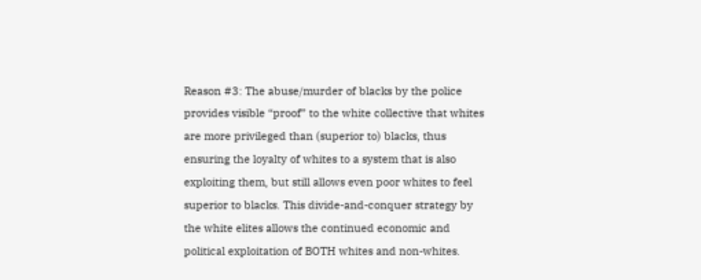Reason #3: The abuse/murder of blacks by the police provides visible “proof” to the white collective that whites are more privileged than (superior to) blacks, thus ensuring the loyalty of whites to a system that is also exploiting them, but still allows even poor whites to feel superior to blacks. This divide-and-conquer strategy by the white elites allows the continued economic and political exploitation of BOTH whites and non-whites.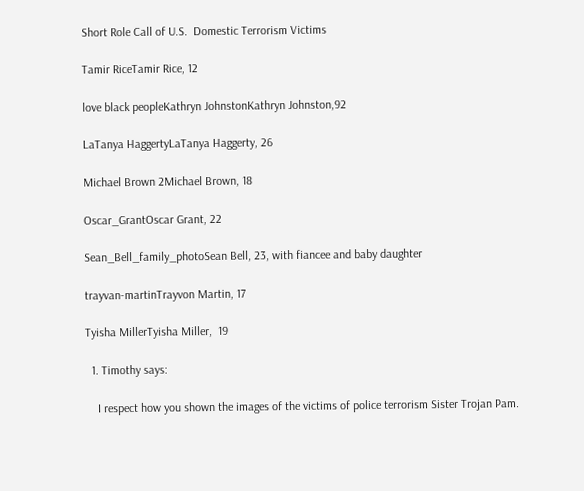Short Role Call of U.S.  Domestic Terrorism Victims

Tamir RiceTamir Rice, 12

love black peopleKathryn JohnstonKathryn Johnston,92

LaTanya HaggertyLaTanya Haggerty, 26

Michael Brown 2Michael Brown, 18

Oscar_GrantOscar Grant, 22

Sean_Bell_family_photoSean Bell, 23, with fiancee and baby daughter

trayvan-martinTrayvon Martin, 17

Tyisha MillerTyisha Miller,  19

  1. Timothy says:

    I respect how you shown the images of the victims of police terrorism Sister Trojan Pam.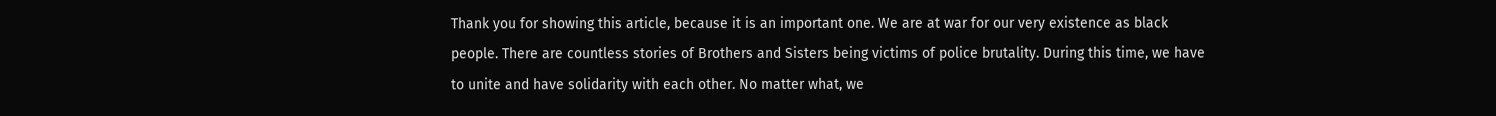Thank you for showing this article, because it is an important one. We are at war for our very existence as black people. There are countless stories of Brothers and Sisters being victims of police brutality. During this time, we have to unite and have solidarity with each other. No matter what, we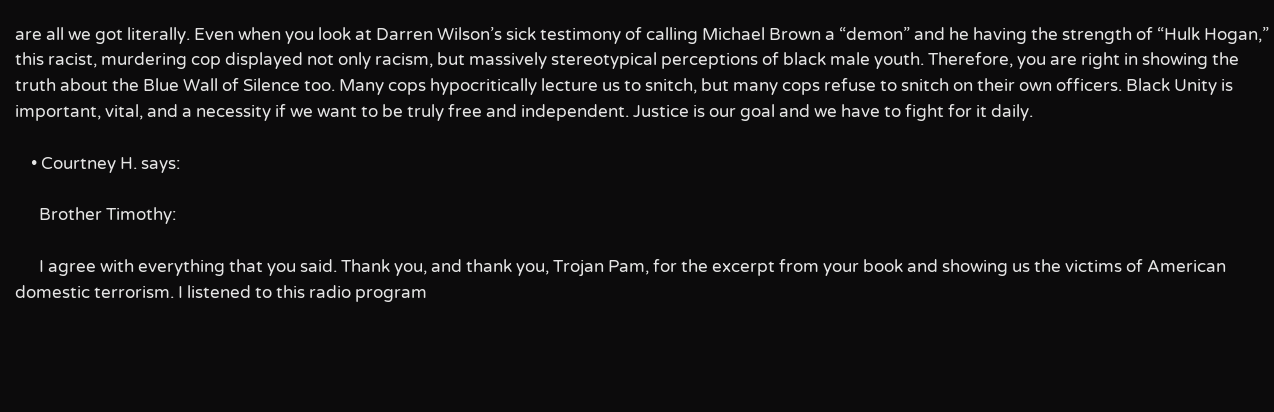are all we got literally. Even when you look at Darren Wilson’s sick testimony of calling Michael Brown a “demon” and he having the strength of “Hulk Hogan,” this racist, murdering cop displayed not only racism, but massively stereotypical perceptions of black male youth. Therefore, you are right in showing the truth about the Blue Wall of Silence too. Many cops hypocritically lecture us to snitch, but many cops refuse to snitch on their own officers. Black Unity is important, vital, and a necessity if we want to be truly free and independent. Justice is our goal and we have to fight for it daily.

    • Courtney H. says:

      Brother Timothy:

      I agree with everything that you said. Thank you, and thank you, Trojan Pam, for the excerpt from your book and showing us the victims of American domestic terrorism. I listened to this radio program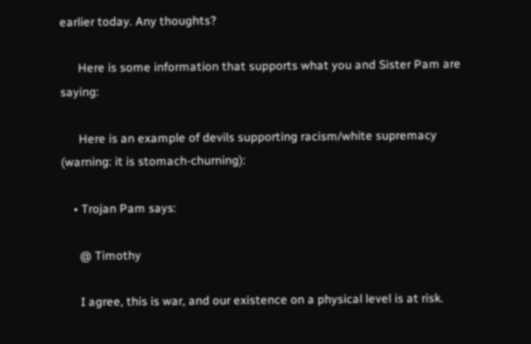earlier today. Any thoughts?

      Here is some information that supports what you and Sister Pam are saying:

      Here is an example of devils supporting racism/white supremacy (warning: it is stomach-churning):

    • Trojan Pam says:

      @ Timothy

      I agree, this is war, and our existence on a physical level is at risk.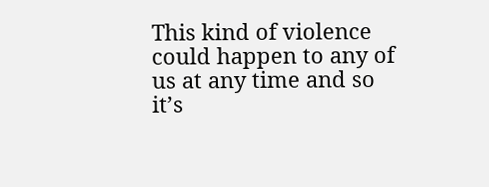This kind of violence could happen to any of us at any time and so it’s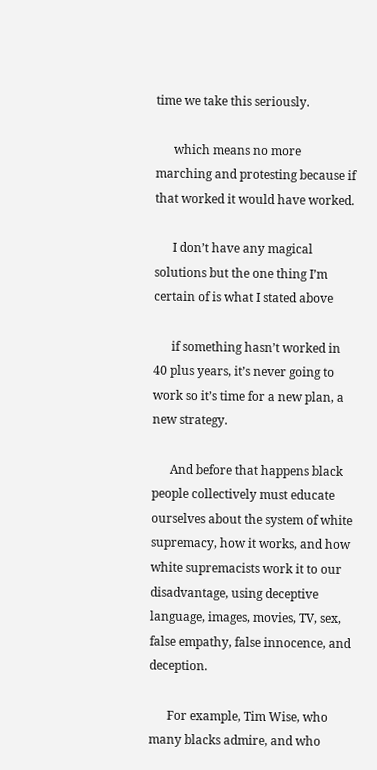time we take this seriously.

      which means no more marching and protesting because if that worked it would have worked.

      I don’t have any magical solutions but the one thing I’m certain of is what I stated above

      if something hasn’t worked in 40 plus years, it’s never going to work so it’s time for a new plan, a new strategy.

      And before that happens black people collectively must educate ourselves about the system of white supremacy, how it works, and how white supremacists work it to our disadvantage, using deceptive language, images, movies, TV, sex, false empathy, false innocence, and deception.

      For example, Tim Wise, who many blacks admire, and who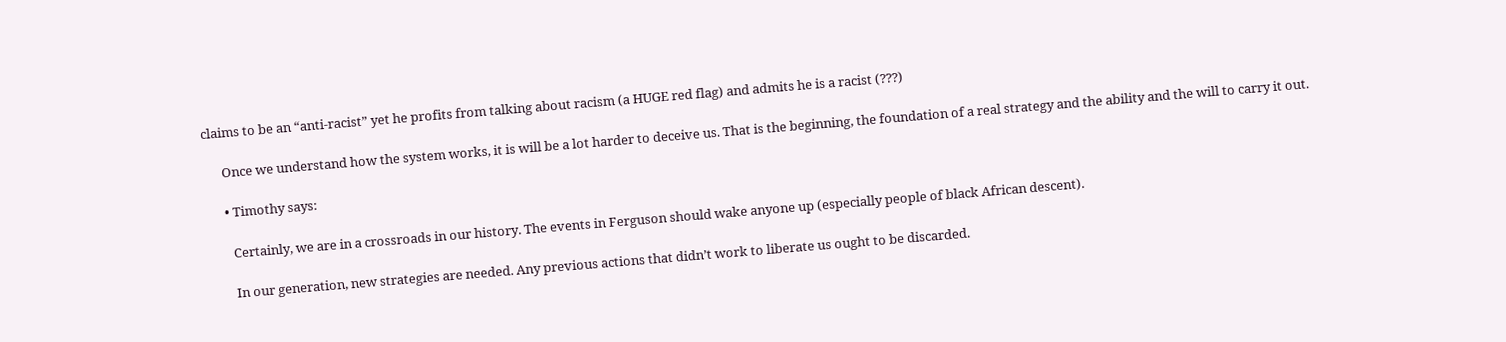claims to be an “anti-racist” yet he profits from talking about racism (a HUGE red flag) and admits he is a racist (???)

      Once we understand how the system works, it is will be a lot harder to deceive us. That is the beginning, the foundation of a real strategy and the ability and the will to carry it out.

      • Timothy says:

        Certainly, we are in a crossroads in our history. The events in Ferguson should wake anyone up (especially people of black African descent).

        In our generation, new strategies are needed. Any previous actions that didn’t work to liberate us ought to be discarded.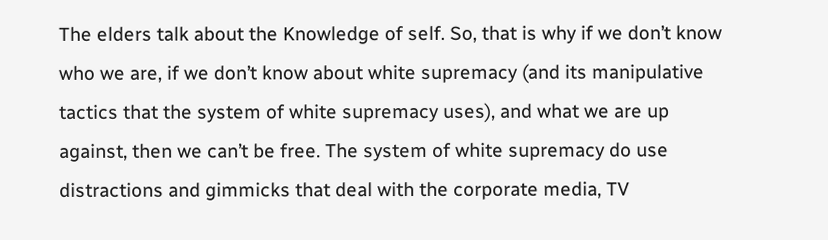The elders talk about the Knowledge of self. So, that is why if we don’t know who we are, if we don’t know about white supremacy (and its manipulative tactics that the system of white supremacy uses), and what we are up against, then we can’t be free. The system of white supremacy do use distractions and gimmicks that deal with the corporate media, TV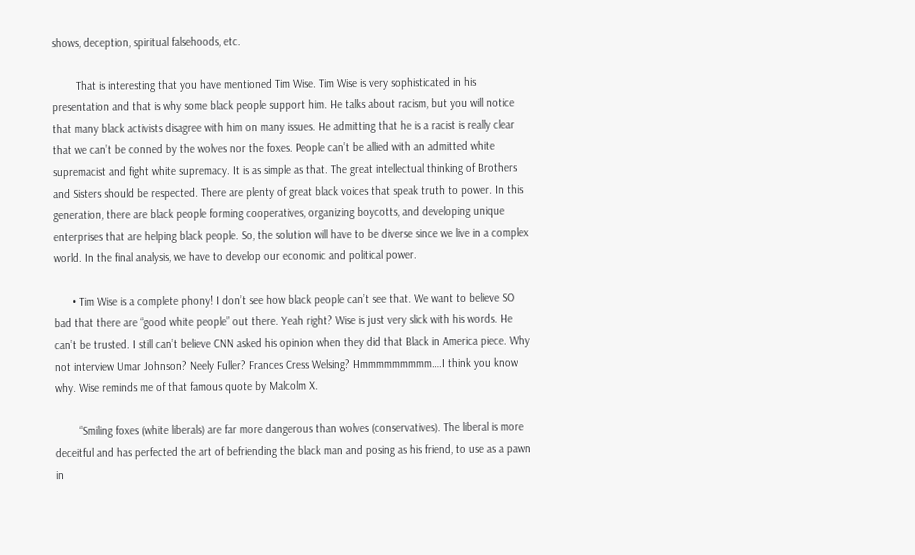shows, deception, spiritual falsehoods, etc.

        That is interesting that you have mentioned Tim Wise. Tim Wise is very sophisticated in his presentation and that is why some black people support him. He talks about racism, but you will notice that many black activists disagree with him on many issues. He admitting that he is a racist is really clear that we can’t be conned by the wolves nor the foxes. People can’t be allied with an admitted white supremacist and fight white supremacy. It is as simple as that. The great intellectual thinking of Brothers and Sisters should be respected. There are plenty of great black voices that speak truth to power. In this generation, there are black people forming cooperatives, organizing boycotts, and developing unique enterprises that are helping black people. So, the solution will have to be diverse since we live in a complex world. In the final analysis, we have to develop our economic and political power.

      • Tim Wise is a complete phony! I don’t see how black people can’t see that. We want to believe SO bad that there are “good white people” out there. Yeah right? Wise is just very slick with his words. He can’t be trusted. I still can’t believe CNN asked his opinion when they did that Black in America piece. Why not interview Umar Johnson? Neely Fuller? Frances Cress Welsing? Hmmmmmmmmm….I think you know why. Wise reminds me of that famous quote by Malcolm X.

        “Smiling foxes (white liberals) are far more dangerous than wolves (conservatives). The liberal is more deceitful and has perfected the art of befriending the black man and posing as his friend, to use as a pawn in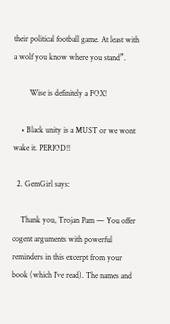their political football game. At least with a wolf you know where you stand”.

        Wise is definitely a FOX!

    • Black unity is a MUST or we wont wake it. PERIOD!!

  2. GemGirl says:

    Thank you, Trojan Pam — You offer cogent arguments with powerful reminders in this excerpt from your book (which I’ve read). The names and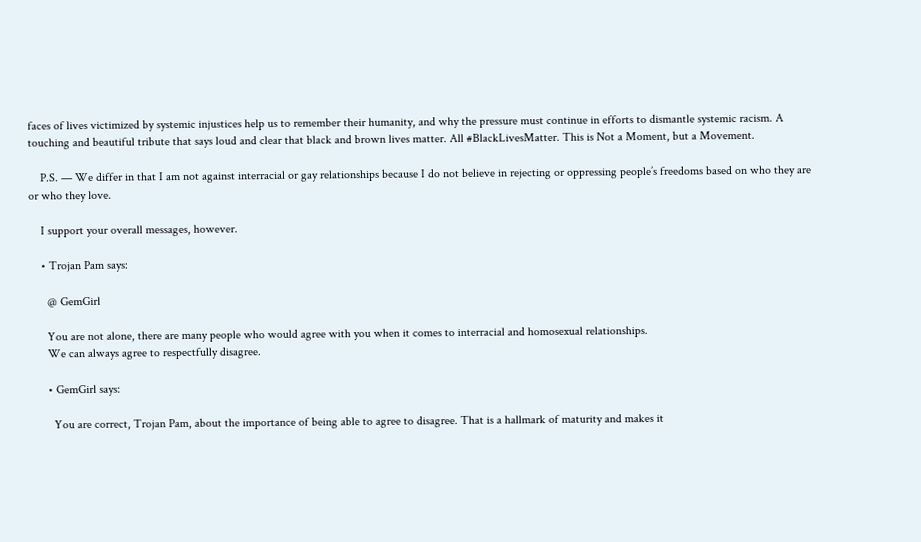faces of lives victimized by systemic injustices help us to remember their humanity, and why the pressure must continue in efforts to dismantle systemic racism. A touching and beautiful tribute that says loud and clear that black and brown lives matter. All #BlackLivesMatter. This is Not a Moment, but a Movement.

    P.S. — We differ in that I am not against interracial or gay relationships because I do not believe in rejecting or oppressing people’s freedoms based on who they are or who they love.

    I support your overall messages, however.

    • Trojan Pam says:

      @ GemGirl

      You are not alone, there are many people who would agree with you when it comes to interracial and homosexual relationships.
      We can always agree to respectfully disagree.

      • GemGirl says:

        You are correct, Trojan Pam, about the importance of being able to agree to disagree. That is a hallmark of maturity and makes it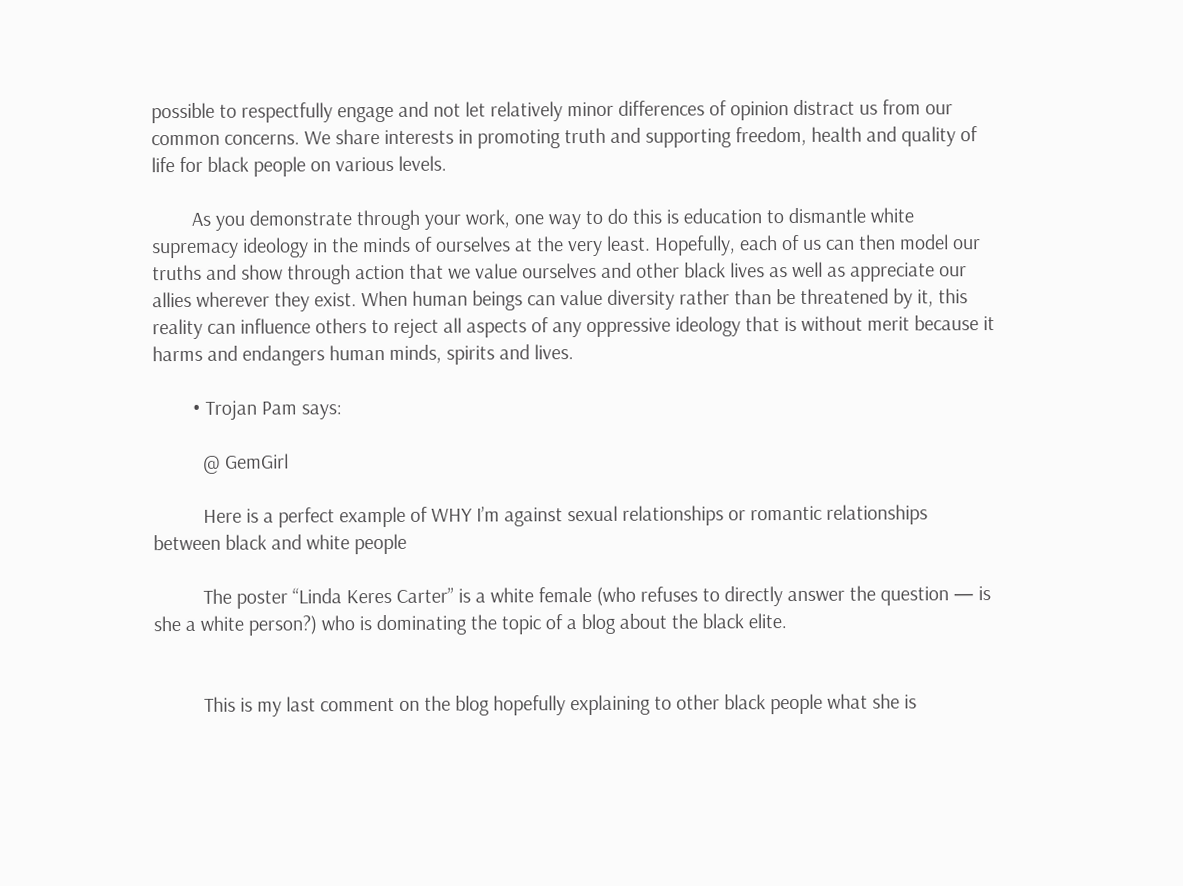possible to respectfully engage and not let relatively minor differences of opinion distract us from our common concerns. We share interests in promoting truth and supporting freedom, health and quality of life for black people on various levels.

        As you demonstrate through your work, one way to do this is education to dismantle white supremacy ideology in the minds of ourselves at the very least. Hopefully, each of us can then model our truths and show through action that we value ourselves and other black lives as well as appreciate our allies wherever they exist. When human beings can value diversity rather than be threatened by it, this reality can influence others to reject all aspects of any oppressive ideology that is without merit because it harms and endangers human minds, spirits and lives.

        • Trojan Pam says:

          @ GemGirl

          Here is a perfect example of WHY I’m against sexual relationships or romantic relationships between black and white people

          The poster “Linda Keres Carter” is a white female (who refuses to directly answer the question — is she a white person?) who is dominating the topic of a blog about the black elite.


          This is my last comment on the blog hopefully explaining to other black people what she is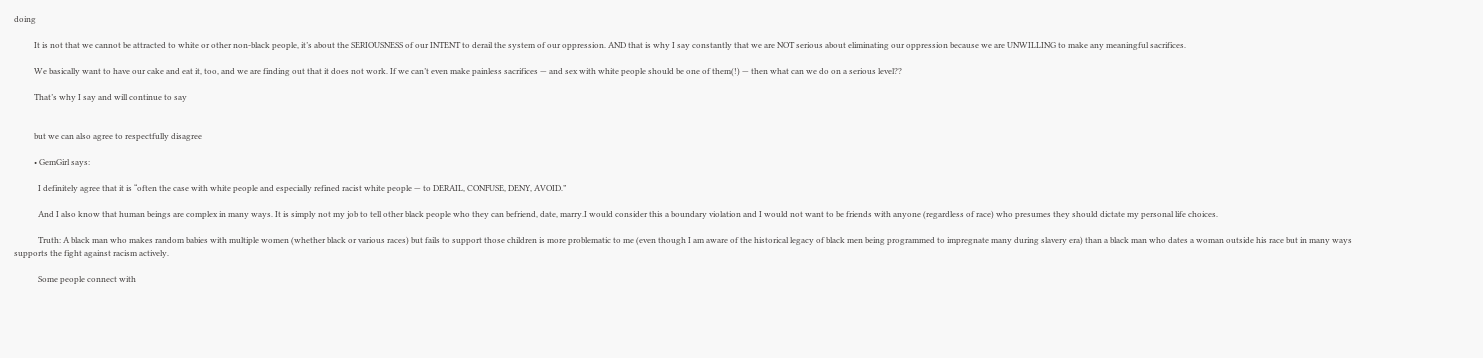doing

          It is not that we cannot be attracted to white or other non-black people, it’s about the SERIOUSNESS of our INTENT to derail the system of our oppression. AND that is why I say constantly that we are NOT serious about eliminating our oppression because we are UNWILLING to make any meaningful sacrifices.

          We basically want to have our cake and eat it, too, and we are finding out that it does not work. If we can’t even make painless sacrifices — and sex with white people should be one of them(!) — then what can we do on a serious level??

          That’s why I say and will continue to say


          but we can also agree to respectfully disagree

          • GemGirl says:

            I definitely agree that it is “often the case with white people and especially refined racist white people — to DERAIL, CONFUSE, DENY, AVOID.”

            And I also know that human beings are complex in many ways. It is simply not my job to tell other black people who they can befriend, date, marry.I would consider this a boundary violation and I would not want to be friends with anyone (regardless of race) who presumes they should dictate my personal life choices.

            Truth: A black man who makes random babies with multiple women (whether black or various races) but fails to support those children is more problematic to me (even though I am aware of the historical legacy of black men being programmed to impregnate many during slavery era) than a black man who dates a woman outside his race but in many ways supports the fight against racism actively.

            Some people connect with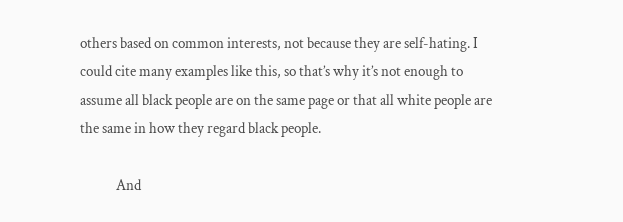others based on common interests, not because they are self-hating. I could cite many examples like this, so that’s why it’s not enough to assume all black people are on the same page or that all white people are the same in how they regard black people.

            And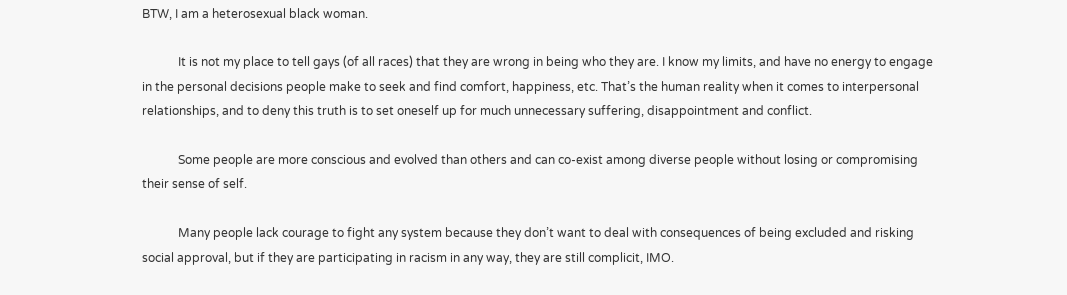BTW, I am a heterosexual black woman.

            It is not my place to tell gays (of all races) that they are wrong in being who they are. I know my limits, and have no energy to engage in the personal decisions people make to seek and find comfort, happiness, etc. That’s the human reality when it comes to interpersonal relationships, and to deny this truth is to set oneself up for much unnecessary suffering, disappointment and conflict.

            Some people are more conscious and evolved than others and can co-exist among diverse people without losing or compromising their sense of self.

            Many people lack courage to fight any system because they don’t want to deal with consequences of being excluded and risking social approval, but if they are participating in racism in any way, they are still complicit, IMO.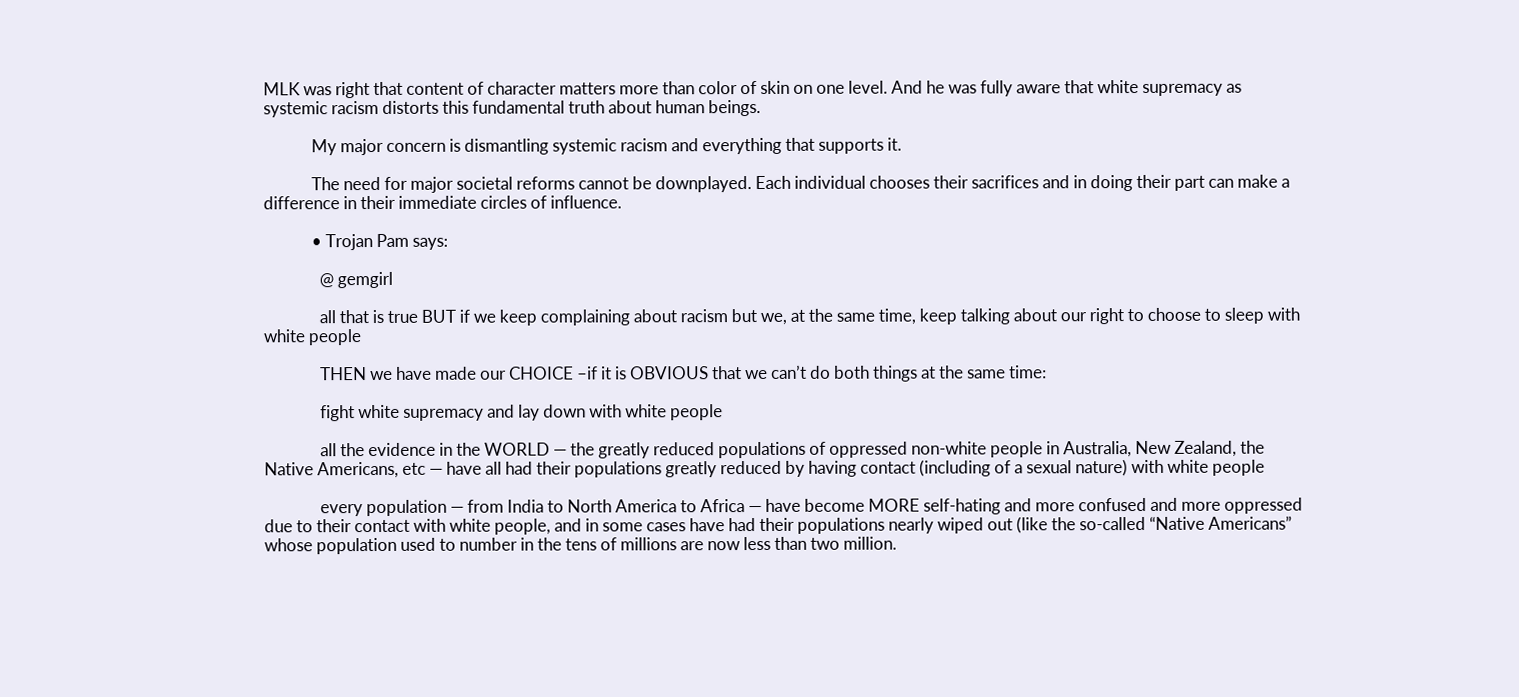MLK was right that content of character matters more than color of skin on one level. And he was fully aware that white supremacy as systemic racism distorts this fundamental truth about human beings.

            My major concern is dismantling systemic racism and everything that supports it.

            The need for major societal reforms cannot be downplayed. Each individual chooses their sacrifices and in doing their part can make a difference in their immediate circles of influence.

            • Trojan Pam says:

              @ gemgirl

              all that is true BUT if we keep complaining about racism but we, at the same time, keep talking about our right to choose to sleep with white people

              THEN we have made our CHOICE –if it is OBVIOUS that we can’t do both things at the same time:

              fight white supremacy and lay down with white people

              all the evidence in the WORLD — the greatly reduced populations of oppressed non-white people in Australia, New Zealand, the Native Americans, etc — have all had their populations greatly reduced by having contact (including of a sexual nature) with white people

              every population — from India to North America to Africa — have become MORE self-hating and more confused and more oppressed due to their contact with white people, and in some cases have had their populations nearly wiped out (like the so-called “Native Americans” whose population used to number in the tens of millions are now less than two million.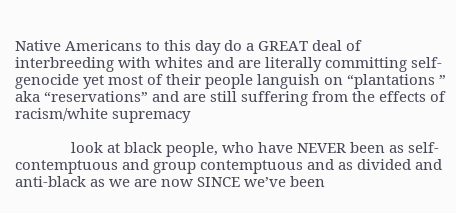Native Americans to this day do a GREAT deal of interbreeding with whites and are literally committing self-genocide yet most of their people languish on “plantations ” aka “reservations” and are still suffering from the effects of racism/white supremacy

              look at black people, who have NEVER been as self-contemptuous and group contemptuous and as divided and anti-black as we are now SINCE we’ve been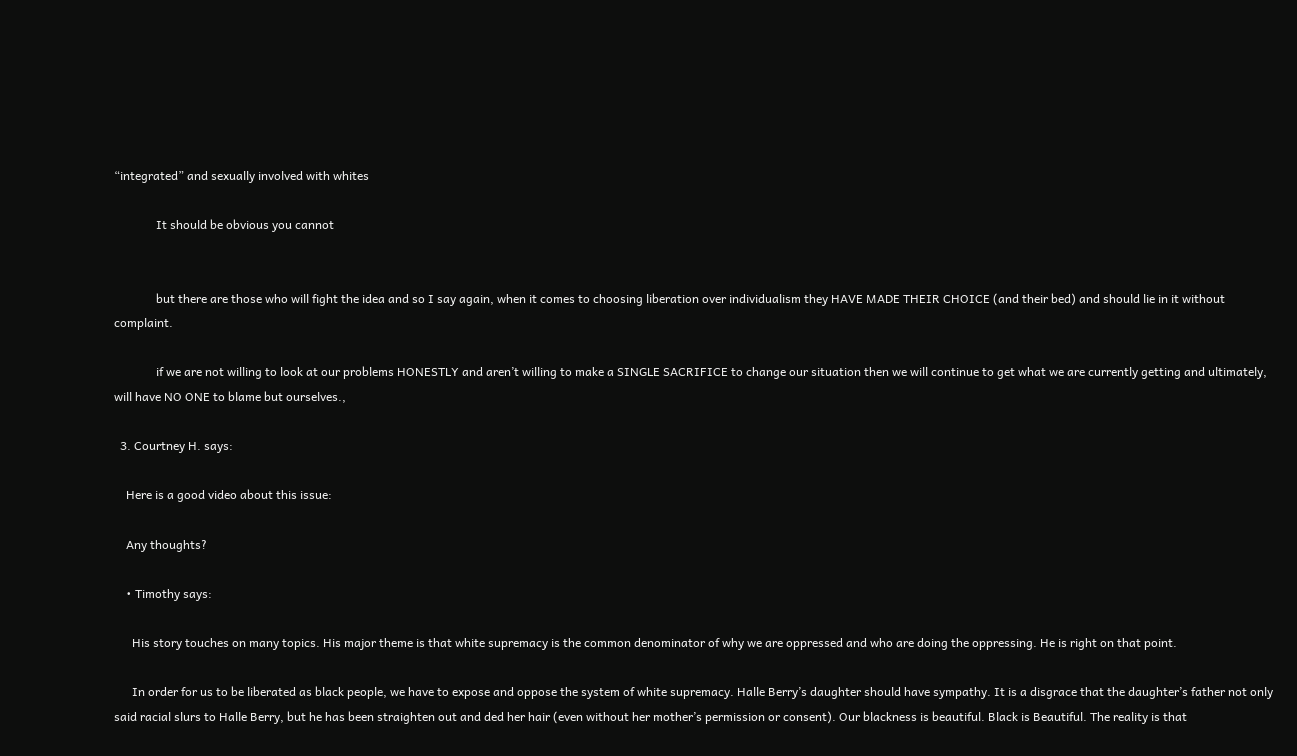“integrated” and sexually involved with whites

              It should be obvious you cannot


              but there are those who will fight the idea and so I say again, when it comes to choosing liberation over individualism they HAVE MADE THEIR CHOICE (and their bed) and should lie in it without complaint.

              if we are not willing to look at our problems HONESTLY and aren’t willing to make a SINGLE SACRIFICE to change our situation then we will continue to get what we are currently getting and ultimately, will have NO ONE to blame but ourselves.,

  3. Courtney H. says:

    Here is a good video about this issue:

    Any thoughts?

    • Timothy says:

      His story touches on many topics. His major theme is that white supremacy is the common denominator of why we are oppressed and who are doing the oppressing. He is right on that point.

      In order for us to be liberated as black people, we have to expose and oppose the system of white supremacy. Halle Berry’s daughter should have sympathy. It is a disgrace that the daughter’s father not only said racial slurs to Halle Berry, but he has been straighten out and ded her hair (even without her mother’s permission or consent). Our blackness is beautiful. Black is Beautiful. The reality is that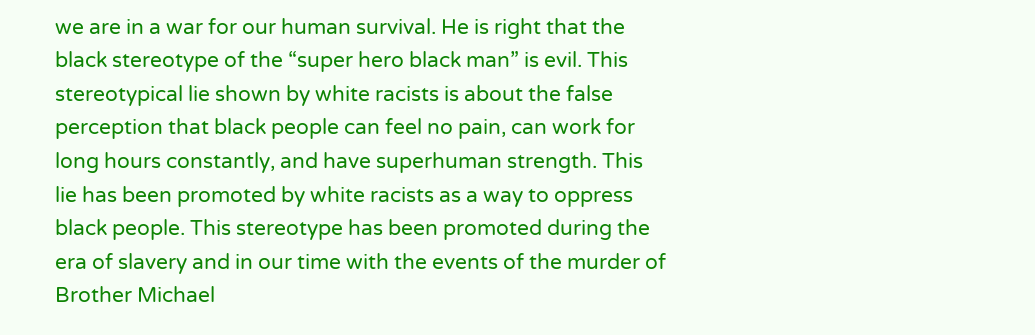we are in a war for our human survival. He is right that the black stereotype of the “super hero black man” is evil. This stereotypical lie shown by white racists is about the false perception that black people can feel no pain, can work for long hours constantly, and have superhuman strength. This lie has been promoted by white racists as a way to oppress black people. This stereotype has been promoted during the era of slavery and in our time with the events of the murder of Brother Michael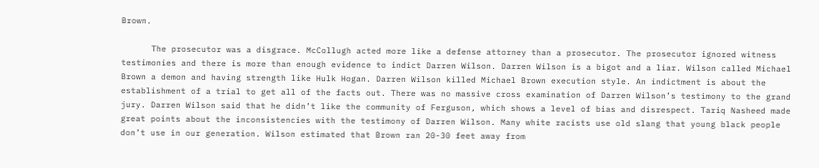Brown.

      The prosecutor was a disgrace. McCollugh acted more like a defense attorney than a prosecutor. The prosecutor ignored witness testimonies and there is more than enough evidence to indict Darren Wilson. Darren Wilson is a bigot and a liar. Wilson called Michael Brown a demon and having strength like Hulk Hogan. Darren Wilson killed Michael Brown execution style. An indictment is about the establishment of a trial to get all of the facts out. There was no massive cross examination of Darren Wilson’s testimony to the grand jury. Darren Wilson said that he didn’t like the community of Ferguson, which shows a level of bias and disrespect. Tariq Nasheed made great points about the inconsistencies with the testimony of Darren Wilson. Many white racists use old slang that young black people don’t use in our generation. Wilson estimated that Brown ran 20-30 feet away from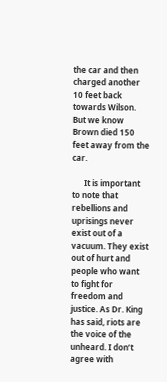the car and then charged another 10 feet back towards Wilson. But we know Brown died 150 feet away from the car.

      It is important to note that rebellions and uprisings never exist out of a vacuum. They exist out of hurt and people who want to fight for freedom and justice. As Dr. King has said, riots are the voice of the unheard. I don’t agree with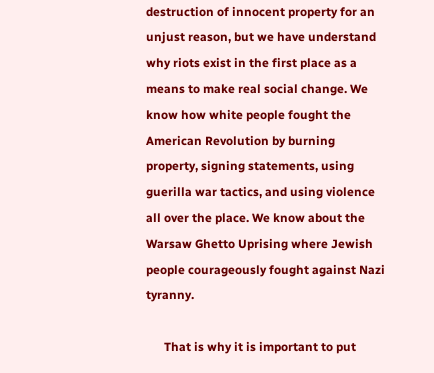destruction of innocent property for an unjust reason, but we have understand why riots exist in the first place as a means to make real social change. We know how white people fought the American Revolution by burning property, signing statements, using guerilla war tactics, and using violence all over the place. We know about the Warsaw Ghetto Uprising where Jewish people courageously fought against Nazi tyranny.

      That is why it is important to put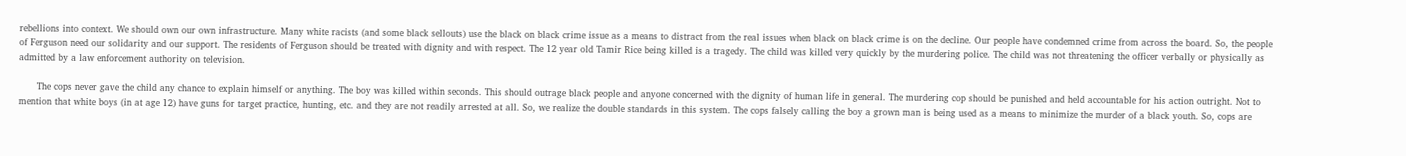rebellions into context. We should own our own infrastructure. Many white racists (and some black sellouts) use the black on black crime issue as a means to distract from the real issues when black on black crime is on the decline. Our people have condemned crime from across the board. So, the people of Ferguson need our solidarity and our support. The residents of Ferguson should be treated with dignity and with respect. The 12 year old Tamir Rice being killed is a tragedy. The child was killed very quickly by the murdering police. The child was not threatening the officer verbally or physically as admitted by a law enforcement authority on television.

      The cops never gave the child any chance to explain himself or anything. The boy was killed within seconds. This should outrage black people and anyone concerned with the dignity of human life in general. The murdering cop should be punished and held accountable for his action outright. Not to mention that white boys (in at age 12) have guns for target practice, hunting, etc. and they are not readily arrested at all. So, we realize the double standards in this system. The cops falsely calling the boy a grown man is being used as a means to minimize the murder of a black youth. So, cops are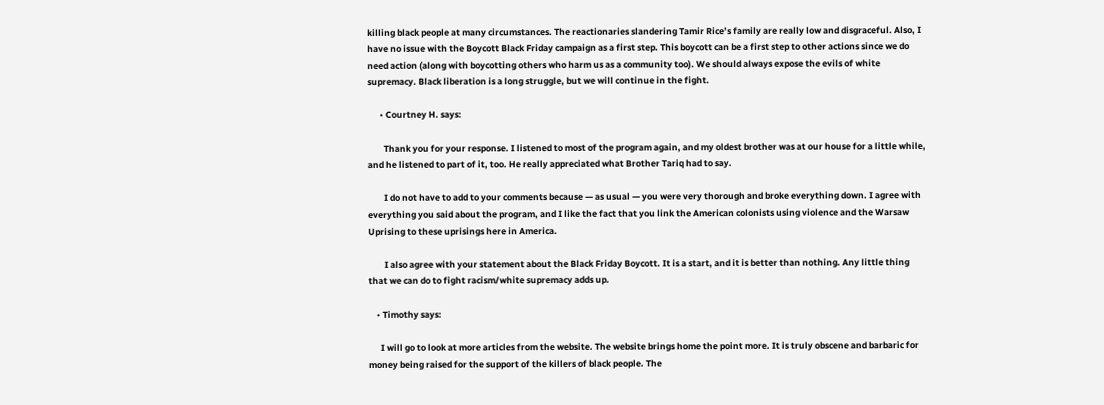killing black people at many circumstances. The reactionaries slandering Tamir Rice’s family are really low and disgraceful. Also, I have no issue with the Boycott Black Friday campaign as a first step. This boycott can be a first step to other actions since we do need action (along with boycotting others who harm us as a community too). We should always expose the evils of white supremacy. Black liberation is a long struggle, but we will continue in the fight.

      • Courtney H. says:

        Thank you for your response. I listened to most of the program again, and my oldest brother was at our house for a little while, and he listened to part of it, too. He really appreciated what Brother Tariq had to say.

        I do not have to add to your comments because — as usual — you were very thorough and broke everything down. I agree with everything you said about the program, and I like the fact that you link the American colonists using violence and the Warsaw Uprising to these uprisings here in America.

        I also agree with your statement about the Black Friday Boycott. It is a start, and it is better than nothing. Any little thing that we can do to fight racism/white supremacy adds up.

    • Timothy says:

      I will go to look at more articles from the website. The website brings home the point more. It is truly obscene and barbaric for money being raised for the support of the killers of black people. The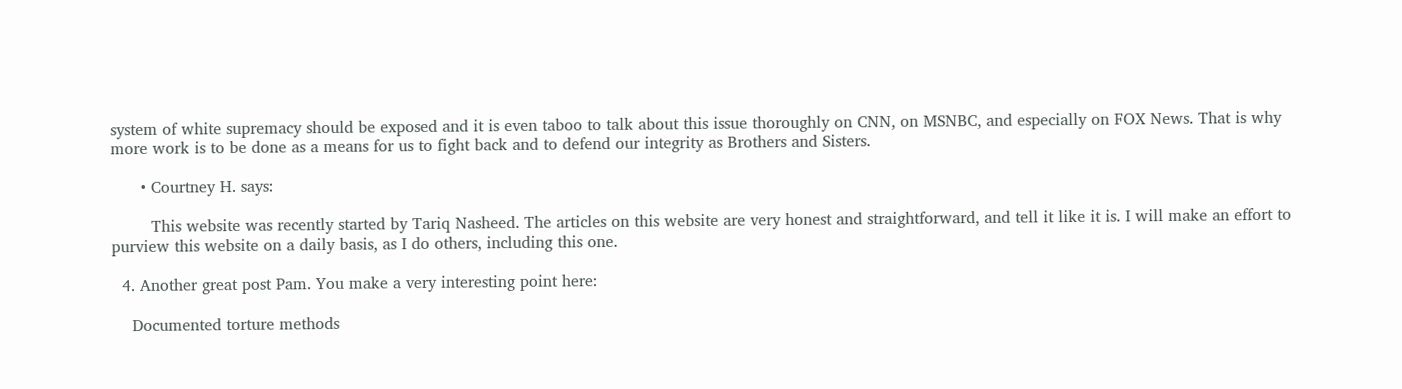system of white supremacy should be exposed and it is even taboo to talk about this issue thoroughly on CNN, on MSNBC, and especially on FOX News. That is why more work is to be done as a means for us to fight back and to defend our integrity as Brothers and Sisters.

      • Courtney H. says:

        This website was recently started by Tariq Nasheed. The articles on this website are very honest and straightforward, and tell it like it is. I will make an effort to purview this website on a daily basis, as I do others, including this one.

  4. Another great post Pam. You make a very interesting point here:

    Documented torture methods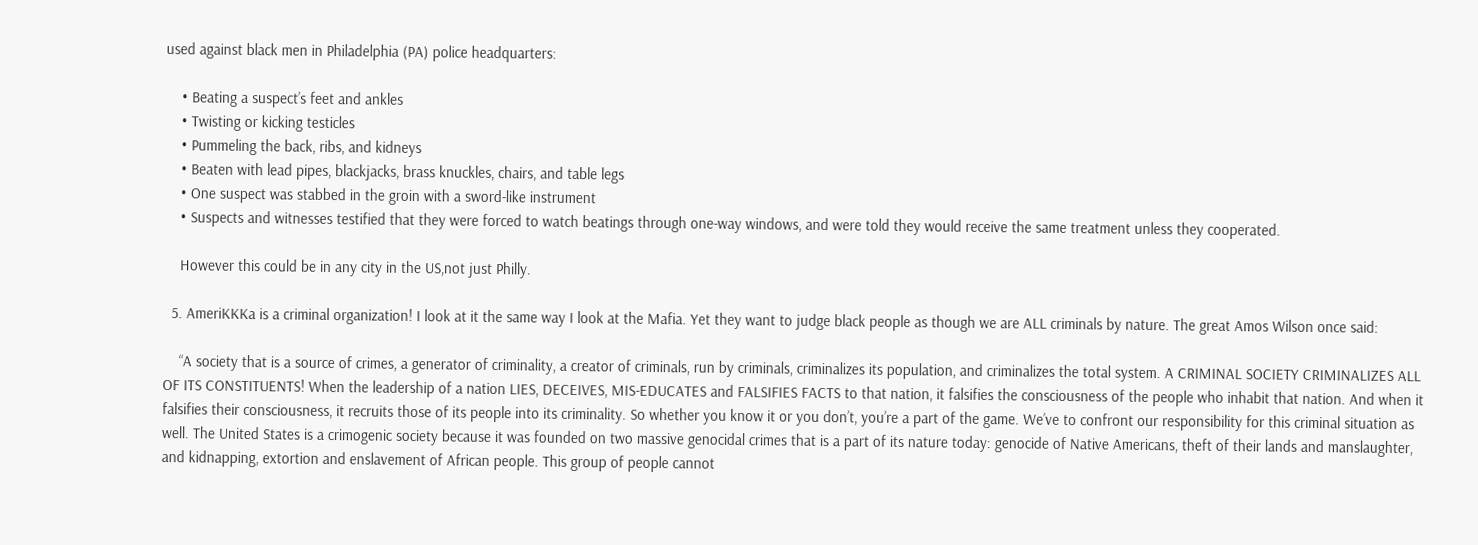used against black men in Philadelphia (PA) police headquarters:

    • Beating a suspect’s feet and ankles
    • Twisting or kicking testicles
    • Pummeling the back, ribs, and kidneys
    • Beaten with lead pipes, blackjacks, brass knuckles, chairs, and table legs
    • One suspect was stabbed in the groin with a sword-like instrument
    • Suspects and witnesses testified that they were forced to watch beatings through one-way windows, and were told they would receive the same treatment unless they cooperated.

    However this could be in any city in the US,not just Philly.

  5. AmeriKKKa is a criminal organization! I look at it the same way I look at the Mafia. Yet they want to judge black people as though we are ALL criminals by nature. The great Amos Wilson once said:

    “A society that is a source of crimes, a generator of criminality, a creator of criminals, run by criminals, criminalizes its population, and criminalizes the total system. A CRIMINAL SOCIETY CRIMINALIZES ALL OF ITS CONSTITUENTS! When the leadership of a nation LIES, DECEIVES, MIS-EDUCATES and FALSIFIES FACTS to that nation, it falsifies the consciousness of the people who inhabit that nation. And when it falsifies their consciousness, it recruits those of its people into its criminality. So whether you know it or you don’t, you’re a part of the game. We’ve to confront our responsibility for this criminal situation as well. The United States is a crimogenic society because it was founded on two massive genocidal crimes that is a part of its nature today: genocide of Native Americans, theft of their lands and manslaughter, and kidnapping, extortion and enslavement of African people. This group of people cannot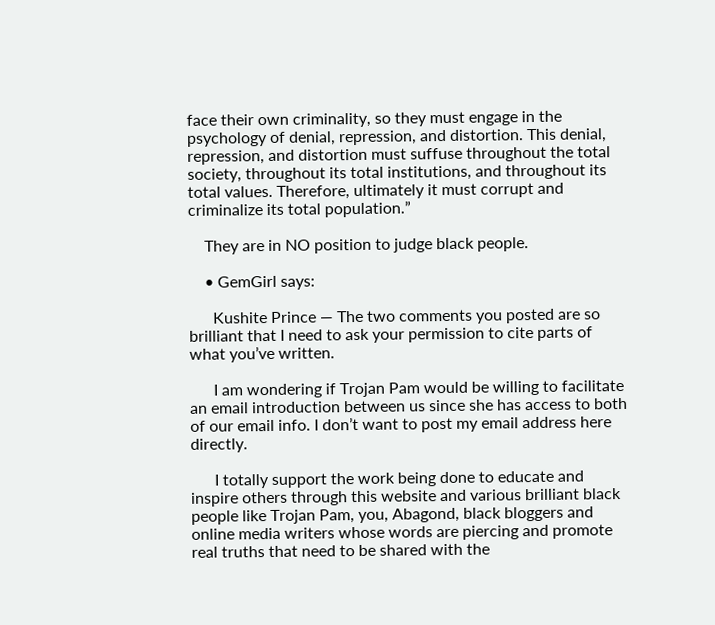face their own criminality, so they must engage in the psychology of denial, repression, and distortion. This denial, repression, and distortion must suffuse throughout the total society, throughout its total institutions, and throughout its total values. Therefore, ultimately it must corrupt and criminalize its total population.”

    They are in NO position to judge black people.

    • GemGirl says:

      Kushite Prince — The two comments you posted are so brilliant that I need to ask your permission to cite parts of what you’ve written.

      I am wondering if Trojan Pam would be willing to facilitate an email introduction between us since she has access to both of our email info. I don’t want to post my email address here directly.

      I totally support the work being done to educate and inspire others through this website and various brilliant black people like Trojan Pam, you, Abagond, black bloggers and online media writers whose words are piercing and promote real truths that need to be shared with the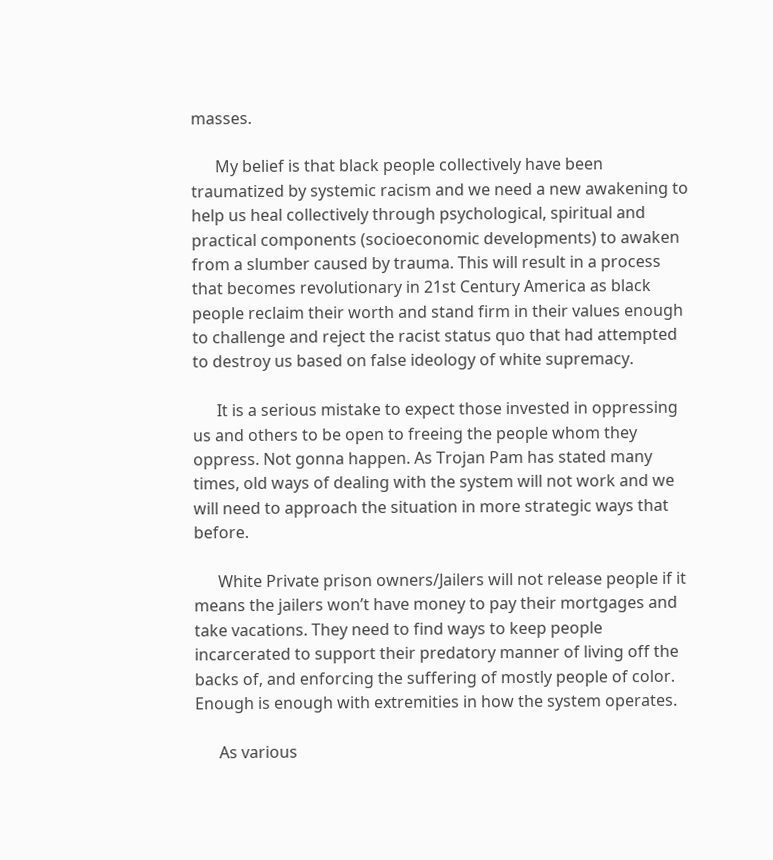masses.

      My belief is that black people collectively have been traumatized by systemic racism and we need a new awakening to help us heal collectively through psychological, spiritual and practical components (socioeconomic developments) to awaken from a slumber caused by trauma. This will result in a process that becomes revolutionary in 21st Century America as black people reclaim their worth and stand firm in their values enough to challenge and reject the racist status quo that had attempted to destroy us based on false ideology of white supremacy.

      It is a serious mistake to expect those invested in oppressing us and others to be open to freeing the people whom they oppress. Not gonna happen. As Trojan Pam has stated many times, old ways of dealing with the system will not work and we will need to approach the situation in more strategic ways that before.

      White Private prison owners/Jailers will not release people if it means the jailers won’t have money to pay their mortgages and take vacations. They need to find ways to keep people incarcerated to support their predatory manner of living off the backs of, and enforcing the suffering of mostly people of color. Enough is enough with extremities in how the system operates.

      As various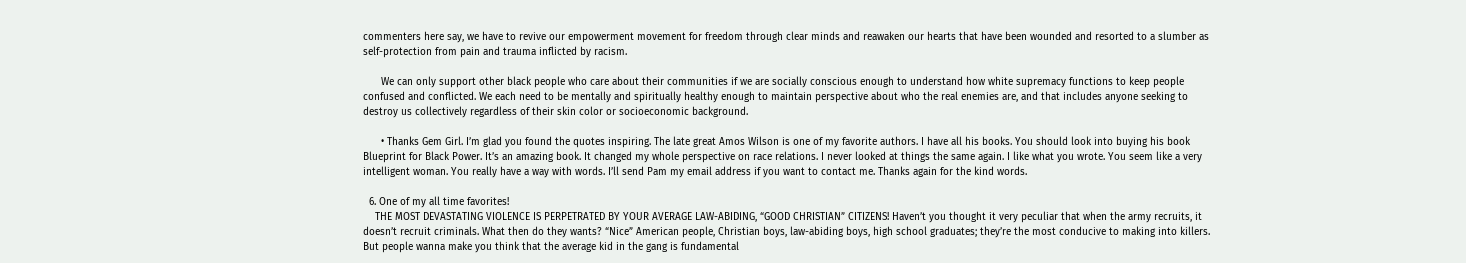commenters here say, we have to revive our empowerment movement for freedom through clear minds and reawaken our hearts that have been wounded and resorted to a slumber as self-protection from pain and trauma inflicted by racism.

      We can only support other black people who care about their communities if we are socially conscious enough to understand how white supremacy functions to keep people confused and conflicted. We each need to be mentally and spiritually healthy enough to maintain perspective about who the real enemies are, and that includes anyone seeking to destroy us collectively regardless of their skin color or socioeconomic background.

      • Thanks Gem Girl. I’m glad you found the quotes inspiring. The late great Amos Wilson is one of my favorite authors. I have all his books. You should look into buying his book Blueprint for Black Power. It’s an amazing book. It changed my whole perspective on race relations. I never looked at things the same again. I like what you wrote. You seem like a very intelligent woman. You really have a way with words. I’ll send Pam my email address if you want to contact me. Thanks again for the kind words.

  6. One of my all time favorites!
    THE MOST DEVASTATING VIOLENCE IS PERPETRATED BY YOUR AVERAGE LAW-ABIDING, “GOOD CHRISTIAN” CITIZENS! Haven’t you thought it very peculiar that when the army recruits, it doesn’t recruit criminals. What then do they wants? “Nice” American people, Christian boys, law-abiding boys, high school graduates; they’re the most conducive to making into killers. But people wanna make you think that the average kid in the gang is fundamental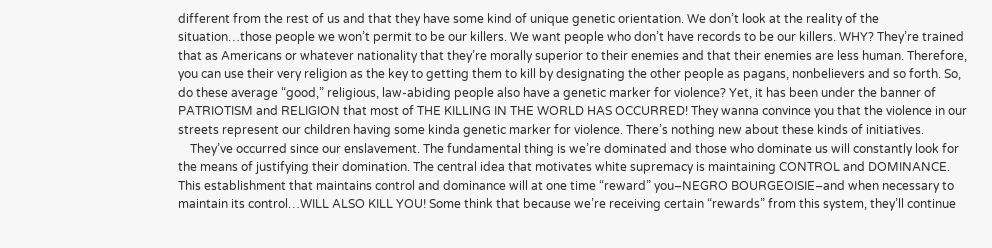different from the rest of us and that they have some kind of unique genetic orientation. We don’t look at the reality of the situation…those people we won’t permit to be our killers. We want people who don’t have records to be our killers. WHY? They’re trained that as Americans or whatever nationality that they’re morally superior to their enemies and that their enemies are less human. Therefore, you can use their very religion as the key to getting them to kill by designating the other people as pagans, nonbelievers and so forth. So, do these average “good,” religious, law-abiding people also have a genetic marker for violence? Yet, it has been under the banner of PATRIOTISM and RELIGION that most of THE KILLING IN THE WORLD HAS OCCURRED! They wanna convince you that the violence in our streets represent our children having some kinda genetic marker for violence. There’s nothing new about these kinds of initiatives.
    They’ve occurred since our enslavement. The fundamental thing is we’re dominated and those who dominate us will constantly look for the means of justifying their domination. The central idea that motivates white supremacy is maintaining CONTROL and DOMINANCE. This establishment that maintains control and dominance will at one time “reward” you–NEGRO BOURGEOISIE–and when necessary to maintain its control…WILL ALSO KILL YOU! Some think that because we’re receiving certain “rewards” from this system, they’ll continue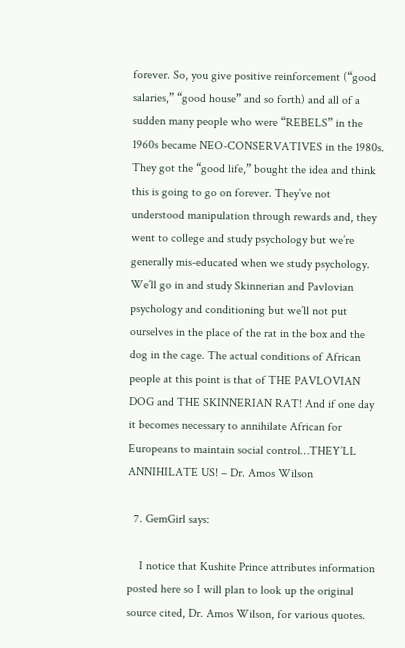forever. So, you give positive reinforcement (“good salaries,” “good house” and so forth) and all of a sudden many people who were “REBELS” in the 1960s became NEO-CONSERVATIVES in the 1980s. They got the “good life,” bought the idea and think this is going to go on forever. They’ve not understood manipulation through rewards and, they went to college and study psychology but we’re generally mis-educated when we study psychology. We’ll go in and study Skinnerian and Pavlovian psychology and conditioning but we’ll not put ourselves in the place of the rat in the box and the dog in the cage. The actual conditions of African people at this point is that of THE PAVLOVIAN DOG and THE SKINNERIAN RAT! And if one day it becomes necessary to annihilate African for Europeans to maintain social control…THEY’LL ANNIHILATE US! – Dr. Amos Wilson

  7. GemGirl says:

    I notice that Kushite Prince attributes information posted here so I will plan to look up the original source cited, Dr. Amos Wilson, for various quotes.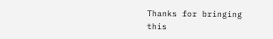Thanks for bringing this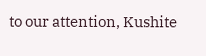to our attention, Kushite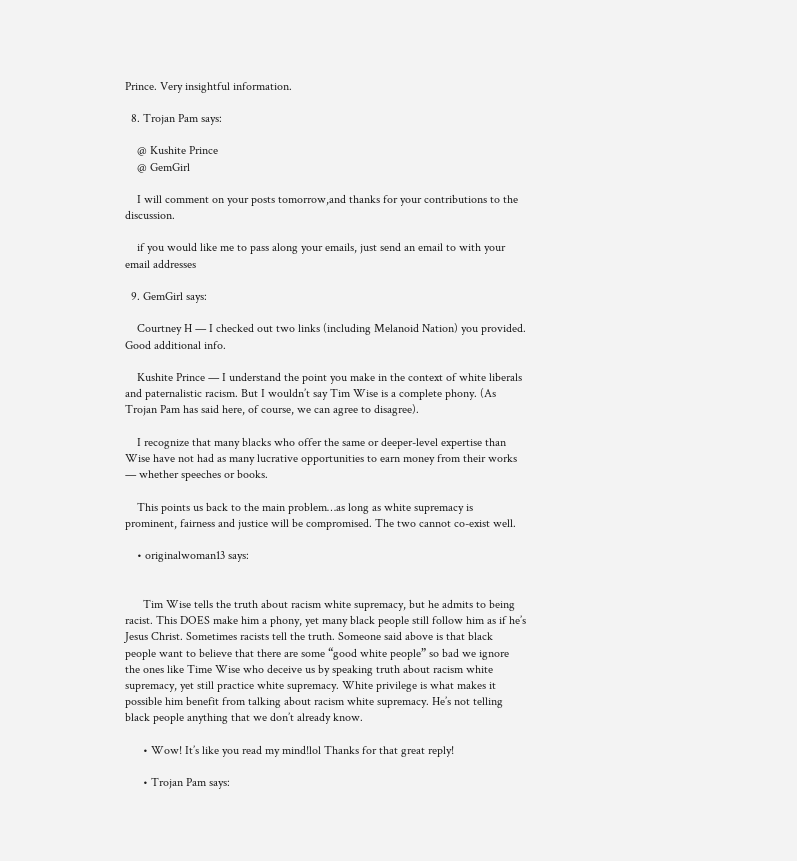Prince. Very insightful information.

  8. Trojan Pam says:

    @ Kushite Prince
    @ GemGirl

    I will comment on your posts tomorrow,and thanks for your contributions to the discussion.

    if you would like me to pass along your emails, just send an email to with your email addresses

  9. GemGirl says:

    Courtney H — I checked out two links (including Melanoid Nation) you provided. Good additional info.

    Kushite Prince — I understand the point you make in the context of white liberals and paternalistic racism. But I wouldn’t say Tim Wise is a complete phony. (As Trojan Pam has said here, of course, we can agree to disagree).

    I recognize that many blacks who offer the same or deeper-level expertise than Wise have not had as many lucrative opportunities to earn money from their works — whether speeches or books.

    This points us back to the main problem…as long as white supremacy is prominent, fairness and justice will be compromised. The two cannot co-exist well.

    • originalwoman13 says:


      Tim Wise tells the truth about racism white supremacy, but he admits to being racist. This DOES make him a phony, yet many black people still follow him as if he’s Jesus Christ. Sometimes racists tell the truth. Someone said above is that black people want to believe that there are some “good white people” so bad we ignore the ones like Time Wise who deceive us by speaking truth about racism white supremacy, yet still practice white supremacy. White privilege is what makes it possible him benefit from talking about racism white supremacy. He’s not telling black people anything that we don’t already know.

      • Wow! It’s like you read my mind!lol Thanks for that great reply!

      • Trojan Pam says: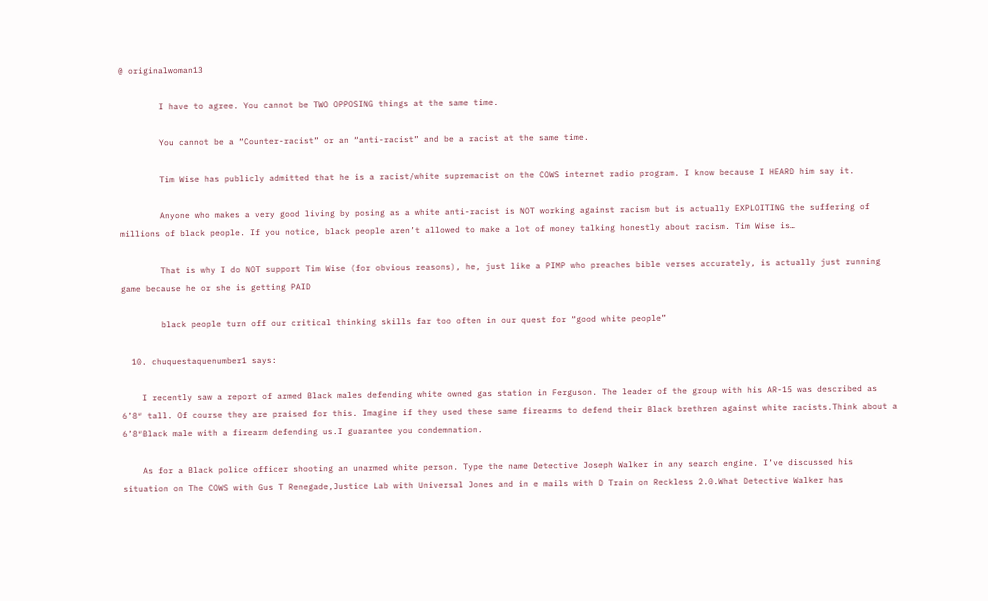@ originalwoman13

        I have to agree. You cannot be TWO OPPOSING things at the same time.

        You cannot be a “Counter-racist” or an “anti-racist” and be a racist at the same time.

        Tim Wise has publicly admitted that he is a racist/white supremacist on the COWS internet radio program. I know because I HEARD him say it.

        Anyone who makes a very good living by posing as a white anti-racist is NOT working against racism but is actually EXPLOITING the suffering of millions of black people. If you notice, black people aren’t allowed to make a lot of money talking honestly about racism. Tim Wise is…

        That is why I do NOT support Tim Wise (for obvious reasons), he, just like a PIMP who preaches bible verses accurately, is actually just running game because he or she is getting PAID

        black people turn off our critical thinking skills far too often in our quest for “good white people”

  10. chuquestaquenumber1 says:

    I recently saw a report of armed Black males defending white owned gas station in Ferguson. The leader of the group with his AR-15 was described as 6’8″ tall. Of course they are praised for this. Imagine if they used these same firearms to defend their Black brethren against white racists.Think about a 6’8″Black male with a firearm defending us.I guarantee you condemnation.

    As for a Black police officer shooting an unarmed white person. Type the name Detective Joseph Walker in any search engine. I’ve discussed his situation on The COWS with Gus T Renegade,Justice Lab with Universal Jones and in e mails with D Train on Reckless 2.0.What Detective Walker has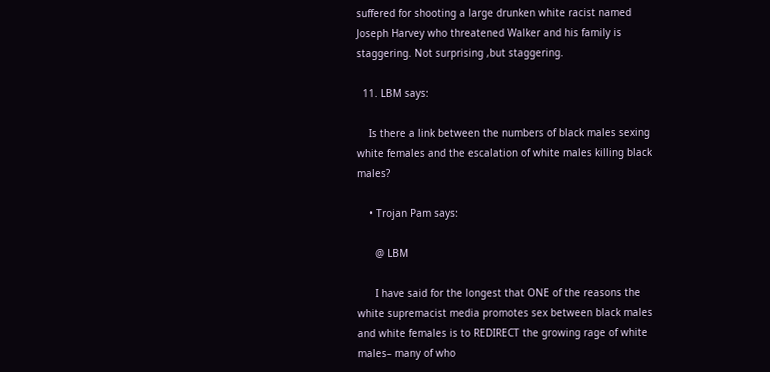suffered for shooting a large drunken white racist named Joseph Harvey who threatened Walker and his family is staggering. Not surprising ,but staggering.

  11. LBM says:

    Is there a link between the numbers of black males sexing white females and the escalation of white males killing black males?

    • Trojan Pam says:

      @ LBM

      I have said for the longest that ONE of the reasons the white supremacist media promotes sex between black males and white females is to REDIRECT the growing rage of white males– many of who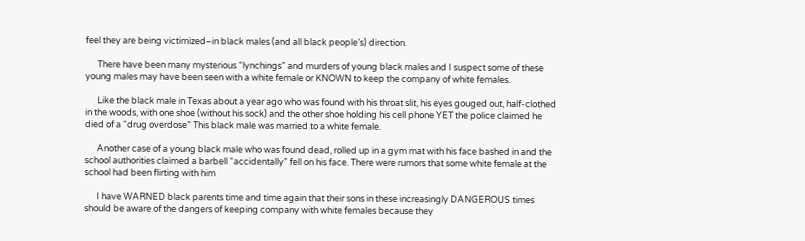feel they are being victimized–in black males (and all black people’s) direction.

      There have been many mysterious “lynchings” and murders of young black males and I suspect some of these young males may have been seen with a white female or KNOWN to keep the company of white females.

      Like the black male in Texas about a year ago who was found with his throat slit, his eyes gouged out, half-clothed in the woods, with one shoe (without his sock) and the other shoe holding his cell phone YET the police claimed he died of a “drug overdose” This black male was married to a white female.

      Another case of a young black male who was found dead, rolled up in a gym mat with his face bashed in and the school authorities claimed a barbell “accidentally” fell on his face. There were rumors that some white female at the school had been flirting with him

      I have WARNED black parents time and time again that their sons in these increasingly DANGEROUS times should be aware of the dangers of keeping company with white females because they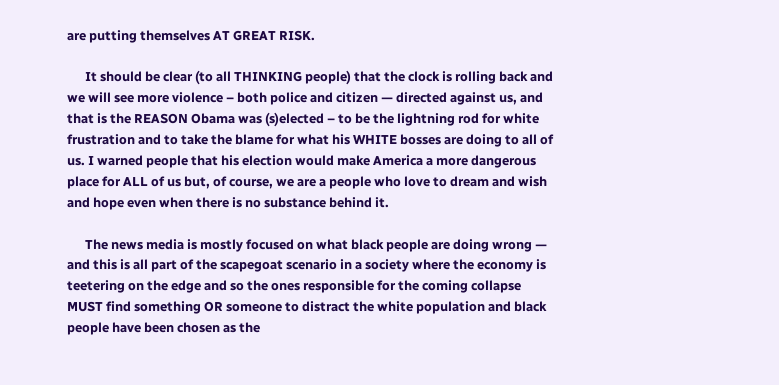are putting themselves AT GREAT RISK.

      It should be clear (to all THINKING people) that the clock is rolling back and we will see more violence – both police and citizen — directed against us, and that is the REASON Obama was (s)elected – to be the lightning rod for white frustration and to take the blame for what his WHITE bosses are doing to all of us. I warned people that his election would make America a more dangerous place for ALL of us but, of course, we are a people who love to dream and wish and hope even when there is no substance behind it.

      The news media is mostly focused on what black people are doing wrong — and this is all part of the scapegoat scenario in a society where the economy is teetering on the edge and so the ones responsible for the coming collapse MUST find something OR someone to distract the white population and black people have been chosen as the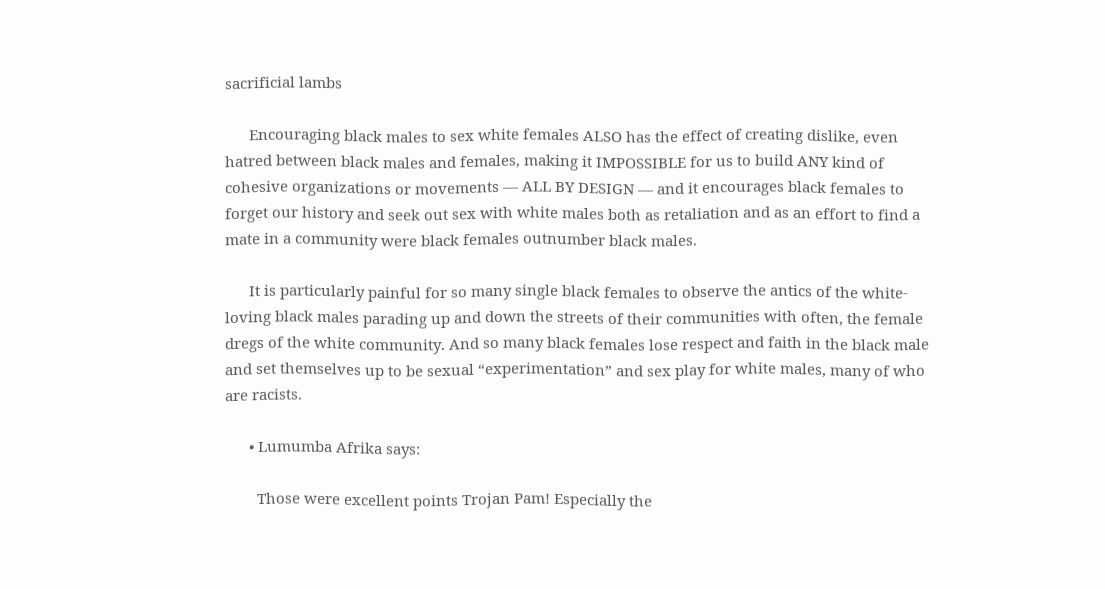sacrificial lambs

      Encouraging black males to sex white females ALSO has the effect of creating dislike, even hatred between black males and females, making it IMPOSSIBLE for us to build ANY kind of cohesive organizations or movements — ALL BY DESIGN — and it encourages black females to forget our history and seek out sex with white males both as retaliation and as an effort to find a mate in a community were black females outnumber black males.

      It is particularly painful for so many single black females to observe the antics of the white-loving black males parading up and down the streets of their communities with often, the female dregs of the white community. And so many black females lose respect and faith in the black male and set themselves up to be sexual “experimentation” and sex play for white males, many of who are racists.

      • Lumumba Afrika says:

        Those were excellent points Trojan Pam! Especially the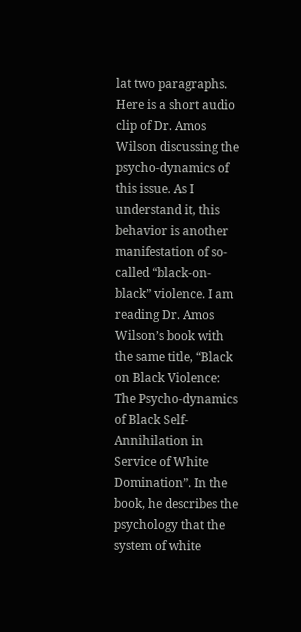lat two paragraphs. Here is a short audio clip of Dr. Amos Wilson discussing the psycho-dynamics of this issue. As I understand it, this behavior is another manifestation of so-called “black-on-black” violence. I am reading Dr. Amos Wilson’s book with the same title, “Black on Black Violence: The Psycho-dynamics of Black Self-Annihilation in Service of White Domination”. In the book, he describes the psychology that the system of white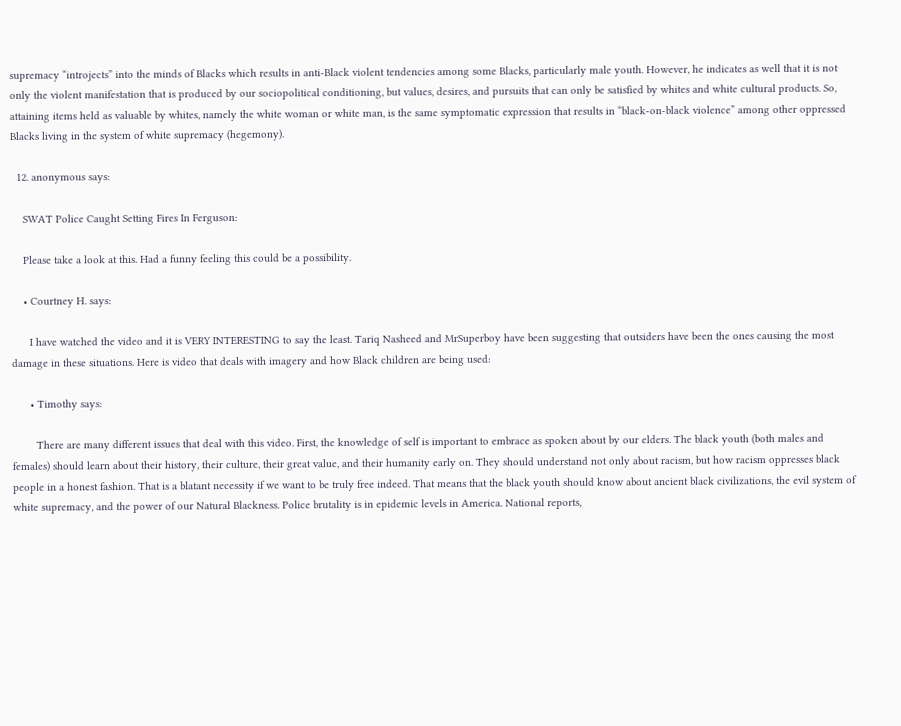supremacy “introjects” into the minds of Blacks which results in anti-Black violent tendencies among some Blacks, particularly male youth. However, he indicates as well that it is not only the violent manifestation that is produced by our sociopolitical conditioning, but values, desires, and pursuits that can only be satisfied by whites and white cultural products. So, attaining items held as valuable by whites, namely the white woman or white man, is the same symptomatic expression that results in “black-on-black violence” among other oppressed Blacks living in the system of white supremacy (hegemony).

  12. anonymous says:

    SWAT Police Caught Setting Fires In Ferguson:

    Please take a look at this. Had a funny feeling this could be a possibility.

    • Courtney H. says:

      I have watched the video and it is VERY INTERESTING to say the least. Tariq Nasheed and MrSuperboy have been suggesting that outsiders have been the ones causing the most damage in these situations. Here is video that deals with imagery and how Black children are being used:

      • Timothy says:

        There are many different issues that deal with this video. First, the knowledge of self is important to embrace as spoken about by our elders. The black youth (both males and females) should learn about their history, their culture, their great value, and their humanity early on. They should understand not only about racism, but how racism oppresses black people in a honest fashion. That is a blatant necessity if we want to be truly free indeed. That means that the black youth should know about ancient black civilizations, the evil system of white supremacy, and the power of our Natural Blackness. Police brutality is in epidemic levels in America. National reports,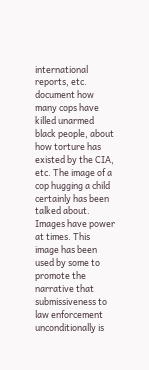international reports, etc. document how many cops have killed unarmed black people, about how torture has existed by the CIA, etc. The image of a cop hugging a child certainly has been talked about. Images have power at times. This image has been used by some to promote the narrative that submissiveness to law enforcement unconditionally is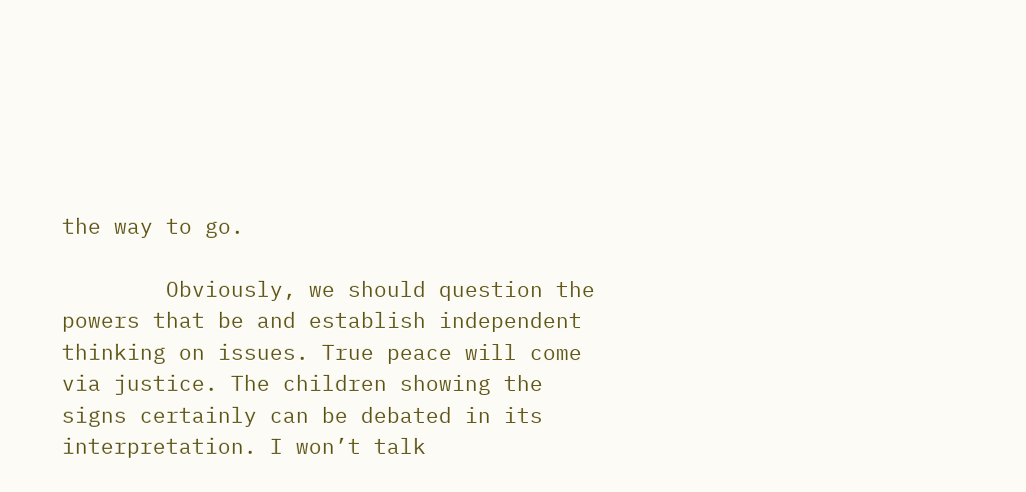the way to go.

        Obviously, we should question the powers that be and establish independent thinking on issues. True peace will come via justice. The children showing the signs certainly can be debated in its interpretation. I won’t talk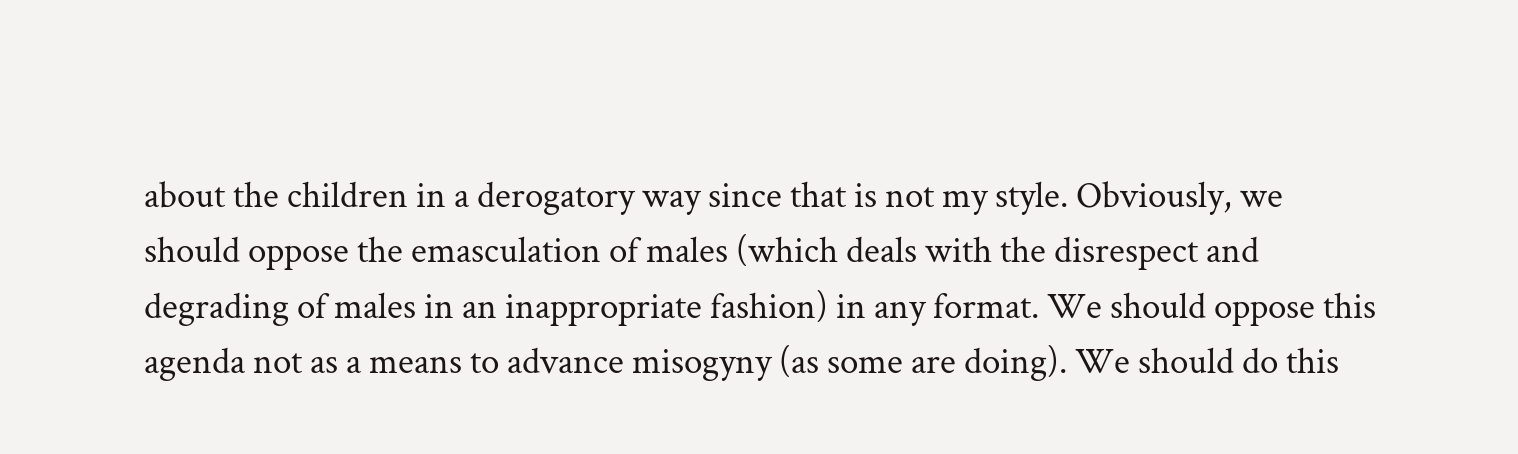about the children in a derogatory way since that is not my style. Obviously, we should oppose the emasculation of males (which deals with the disrespect and degrading of males in an inappropriate fashion) in any format. We should oppose this agenda not as a means to advance misogyny (as some are doing). We should do this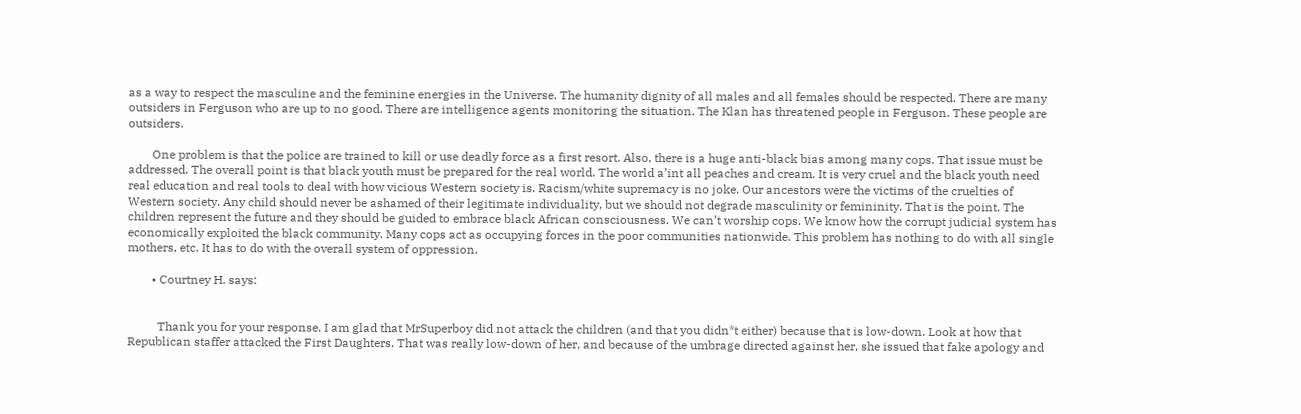as a way to respect the masculine and the feminine energies in the Universe. The humanity dignity of all males and all females should be respected. There are many outsiders in Ferguson who are up to no good. There are intelligence agents monitoring the situation. The Klan has threatened people in Ferguson. These people are outsiders.

        One problem is that the police are trained to kill or use deadly force as a first resort. Also, there is a huge anti-black bias among many cops. That issue must be addressed. The overall point is that black youth must be prepared for the real world. The world a’int all peaches and cream. It is very cruel and the black youth need real education and real tools to deal with how vicious Western society is. Racism/white supremacy is no joke. Our ancestors were the victims of the cruelties of Western society. Any child should never be ashamed of their legitimate individuality, but we should not degrade masculinity or femininity. That is the point. The children represent the future and they should be guided to embrace black African consciousness. We can’t worship cops. We know how the corrupt judicial system has economically exploited the black community. Many cops act as occupying forces in the poor communities nationwide. This problem has nothing to do with all single mothers, etc. It has to do with the overall system of oppression.

        • Courtney H. says:


          Thank you for your response. I am glad that MrSuperboy did not attack the children (and that you didn*t either) because that is low-down. Look at how that Republican staffer attacked the First Daughters. That was really low-down of her, and because of the umbrage directed against her, she issued that fake apology and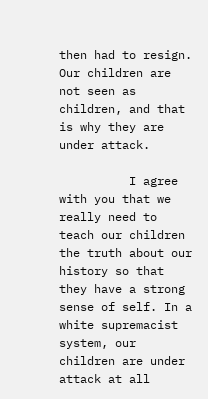then had to resign. Our children are not seen as children, and that is why they are under attack.

          I agree with you that we really need to teach our children the truth about our history so that they have a strong sense of self. In a white supremacist system, our children are under attack at all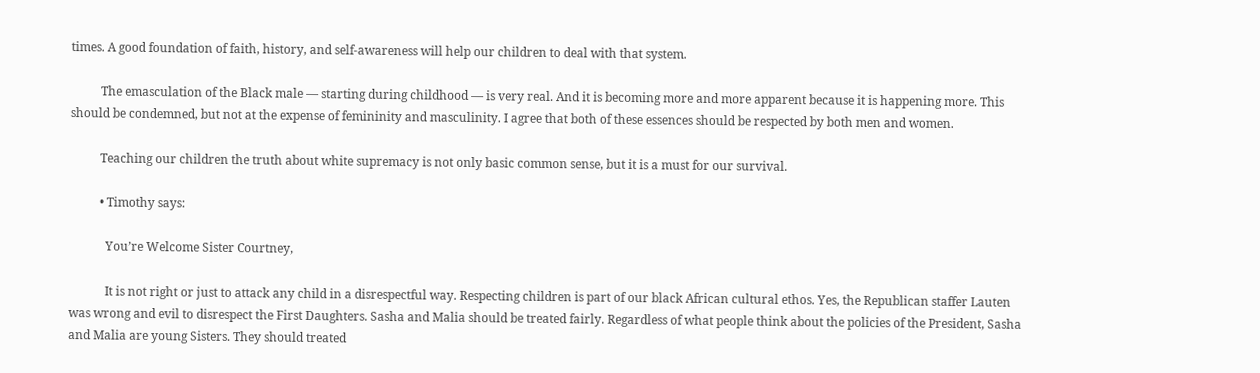times. A good foundation of faith, history, and self-awareness will help our children to deal with that system.

          The emasculation of the Black male — starting during childhood — is very real. And it is becoming more and more apparent because it is happening more. This should be condemned, but not at the expense of femininity and masculinity. I agree that both of these essences should be respected by both men and women.

          Teaching our children the truth about white supremacy is not only basic common sense, but it is a must for our survival.

          • Timothy says:

            You’re Welcome Sister Courtney,

            It is not right or just to attack any child in a disrespectful way. Respecting children is part of our black African cultural ethos. Yes, the Republican staffer Lauten was wrong and evil to disrespect the First Daughters. Sasha and Malia should be treated fairly. Regardless of what people think about the policies of the President, Sasha and Malia are young Sisters. They should treated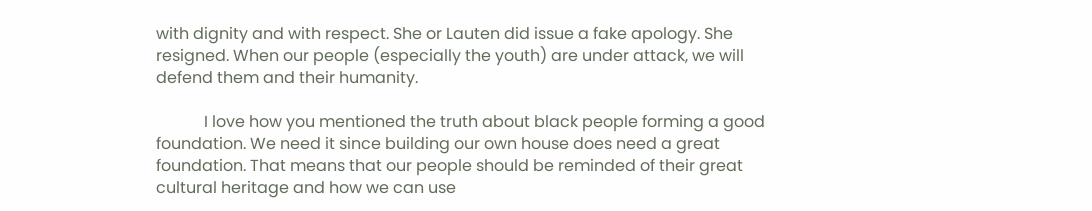with dignity and with respect. She or Lauten did issue a fake apology. She resigned. When our people (especially the youth) are under attack, we will defend them and their humanity.

            I love how you mentioned the truth about black people forming a good foundation. We need it since building our own house does need a great foundation. That means that our people should be reminded of their great cultural heritage and how we can use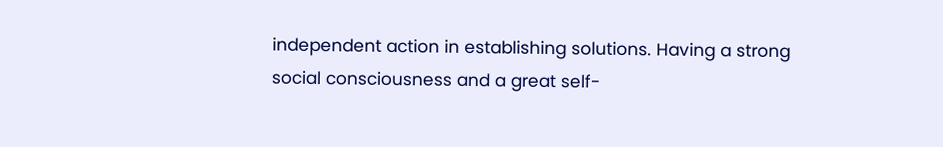independent action in establishing solutions. Having a strong social consciousness and a great self-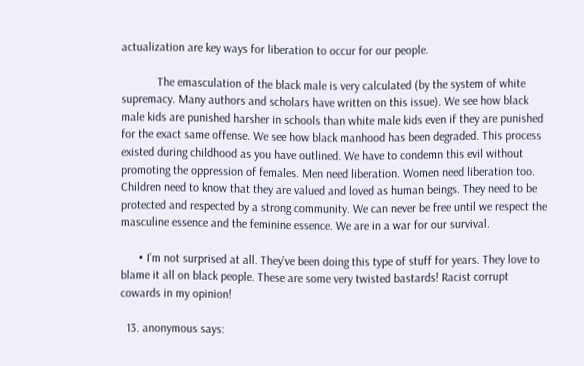actualization are key ways for liberation to occur for our people.

            The emasculation of the black male is very calculated (by the system of white supremacy. Many authors and scholars have written on this issue). We see how black male kids are punished harsher in schools than white male kids even if they are punished for the exact same offense. We see how black manhood has been degraded. This process existed during childhood as you have outlined. We have to condemn this evil without promoting the oppression of females. Men need liberation. Women need liberation too. Children need to know that they are valued and loved as human beings. They need to be protected and respected by a strong community. We can never be free until we respect the masculine essence and the feminine essence. We are in a war for our survival.

      • I’m not surprised at all. They’ve been doing this type of stuff for years. They love to blame it all on black people. These are some very twisted bastards! Racist corrupt cowards in my opinion!

  13. anonymous says: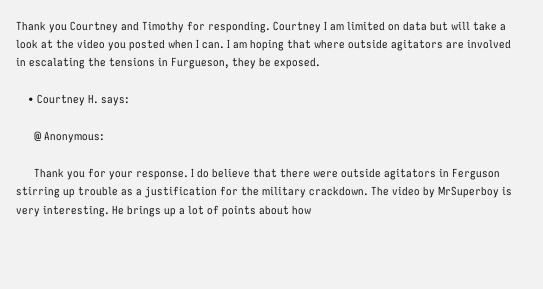Thank you Courtney and Timothy for responding. Courtney I am limited on data but will take a look at the video you posted when I can. I am hoping that where outside agitators are involved in escalating the tensions in Furgueson, they be exposed.

    • Courtney H. says:

      @ Anonymous:

      Thank you for your response. I do believe that there were outside agitators in Ferguson stirring up trouble as a justification for the military crackdown. The video by MrSuperboy is very interesting. He brings up a lot of points about how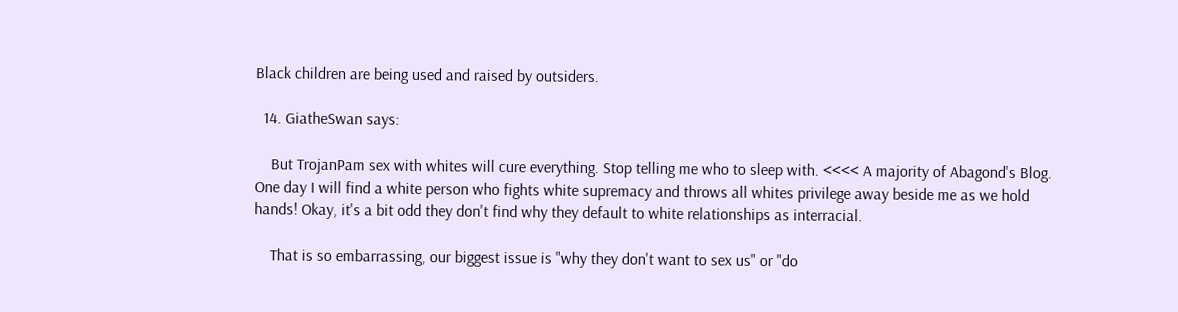Black children are being used and raised by outsiders.

  14. GiatheSwan says:

    But TrojanPam sex with whites will cure everything. Stop telling me who to sleep with. <<<< A majority of Abagond's Blog. One day I will find a white person who fights white supremacy and throws all whites privilege away beside me as we hold hands! Okay, it's a bit odd they don't find why they default to white relationships as interracial.

    That is so embarrassing, our biggest issue is "why they don't want to sex us" or "do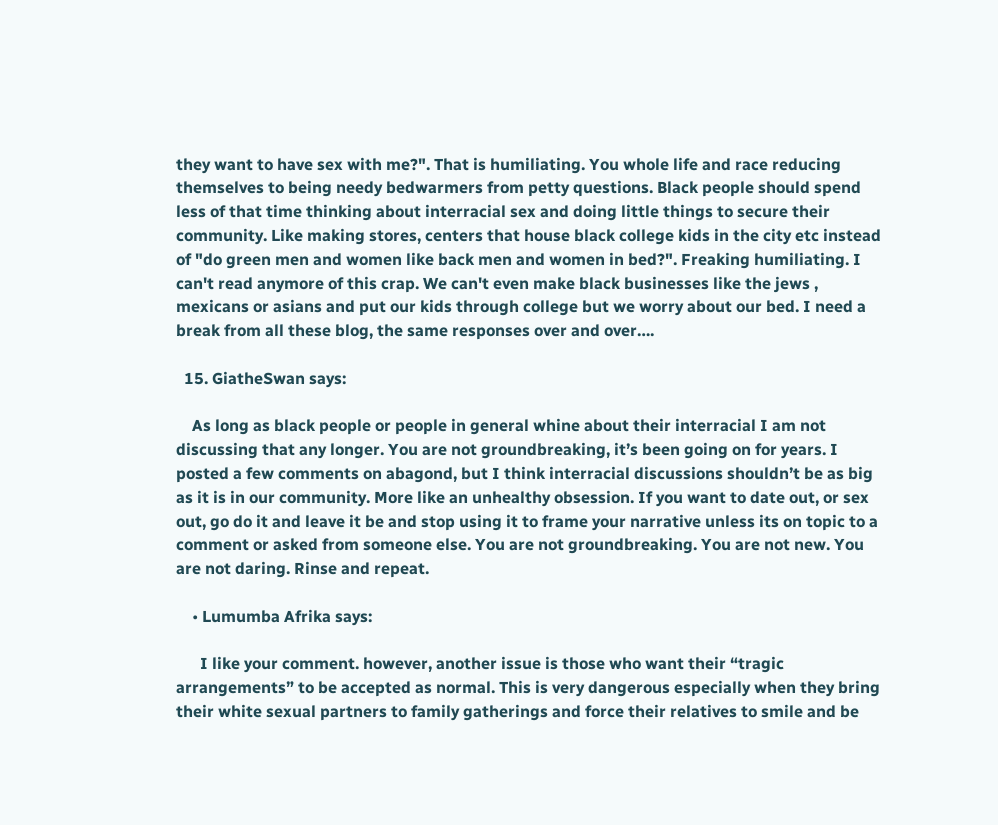they want to have sex with me?". That is humiliating. You whole life and race reducing themselves to being needy bedwarmers from petty questions. Black people should spend less of that time thinking about interracial sex and doing little things to secure their community. Like making stores, centers that house black college kids in the city etc instead of "do green men and women like back men and women in bed?". Freaking humiliating. I can't read anymore of this crap. We can't even make black businesses like the jews , mexicans or asians and put our kids through college but we worry about our bed. I need a break from all these blog, the same responses over and over….

  15. GiatheSwan says:

    As long as black people or people in general whine about their interracial I am not discussing that any longer. You are not groundbreaking, it’s been going on for years. I posted a few comments on abagond, but I think interracial discussions shouldn’t be as big as it is in our community. More like an unhealthy obsession. If you want to date out, or sex out, go do it and leave it be and stop using it to frame your narrative unless its on topic to a comment or asked from someone else. You are not groundbreaking. You are not new. You are not daring. Rinse and repeat.

    • Lumumba Afrika says:

      I like your comment. however, another issue is those who want their “tragic arrangements” to be accepted as normal. This is very dangerous especially when they bring their white sexual partners to family gatherings and force their relatives to smile and be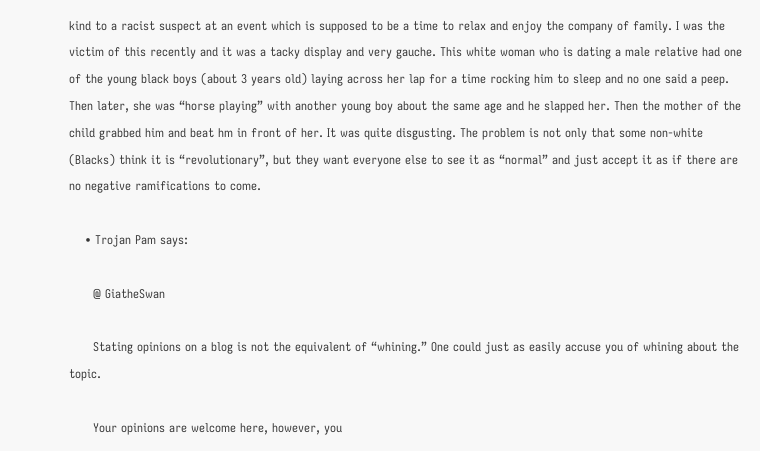kind to a racist suspect at an event which is supposed to be a time to relax and enjoy the company of family. I was the victim of this recently and it was a tacky display and very gauche. This white woman who is dating a male relative had one of the young black boys (about 3 years old) laying across her lap for a time rocking him to sleep and no one said a peep. Then later, she was “horse playing” with another young boy about the same age and he slapped her. Then the mother of the child grabbed him and beat hm in front of her. It was quite disgusting. The problem is not only that some non-white (Blacks) think it is “revolutionary”, but they want everyone else to see it as “normal” and just accept it as if there are no negative ramifications to come.

    • Trojan Pam says:

      @ GiatheSwan

      Stating opinions on a blog is not the equivalent of “whining.” One could just as easily accuse you of whining about the topic.

      Your opinions are welcome here, however, you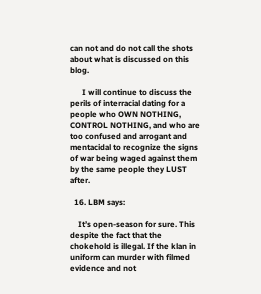can not and do not call the shots about what is discussed on this blog.

      I will continue to discuss the perils of interracial dating for a people who OWN NOTHING, CONTROL NOTHING, and who are too confused and arrogant and mentacidal to recognize the signs of war being waged against them by the same people they LUST after.

  16. LBM says:

    It’s open-season for sure. This despite the fact that the chokehold is illegal. If the klan in uniform can murder with filmed evidence and not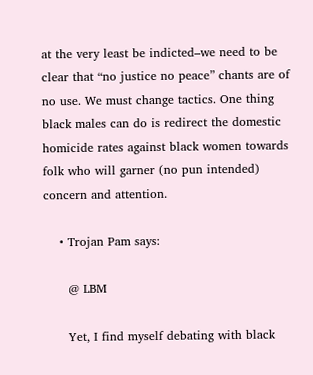at the very least be indicted–we need to be clear that “no justice no peace” chants are of no use. We must change tactics. One thing black males can do is redirect the domestic homicide rates against black women towards folk who will garner (no pun intended) concern and attention.

    • Trojan Pam says:

      @ LBM

      Yet, I find myself debating with black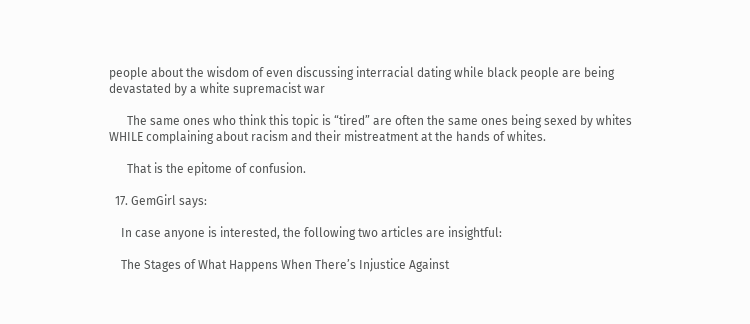people about the wisdom of even discussing interracial dating while black people are being devastated by a white supremacist war

      The same ones who think this topic is “tired” are often the same ones being sexed by whites WHILE complaining about racism and their mistreatment at the hands of whites.

      That is the epitome of confusion.

  17. GemGirl says:

    In case anyone is interested, the following two articles are insightful:

    The Stages of What Happens When There’s Injustice Against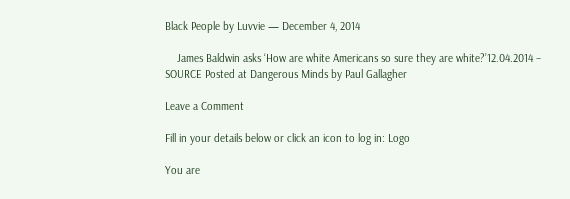Black People by Luvvie — December 4, 2014

    James Baldwin asks ‘How are white Americans so sure they are white?’12.04.2014 – SOURCE Posted at Dangerous Minds by Paul Gallagher

Leave a Comment

Fill in your details below or click an icon to log in: Logo

You are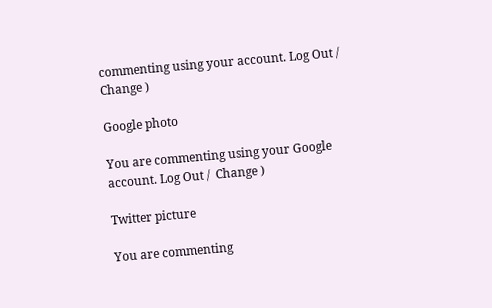commenting using your account. Log Out /  Change )

Google photo

You are commenting using your Google account. Log Out /  Change )

Twitter picture

You are commenting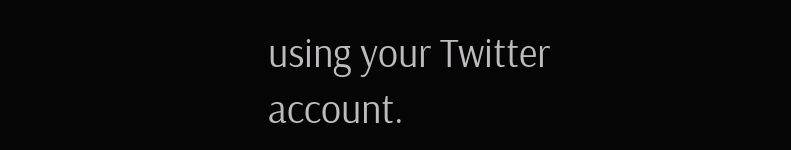using your Twitter account.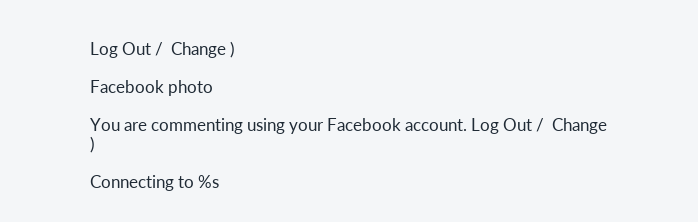Log Out /  Change )

Facebook photo

You are commenting using your Facebook account. Log Out /  Change )

Connecting to %s